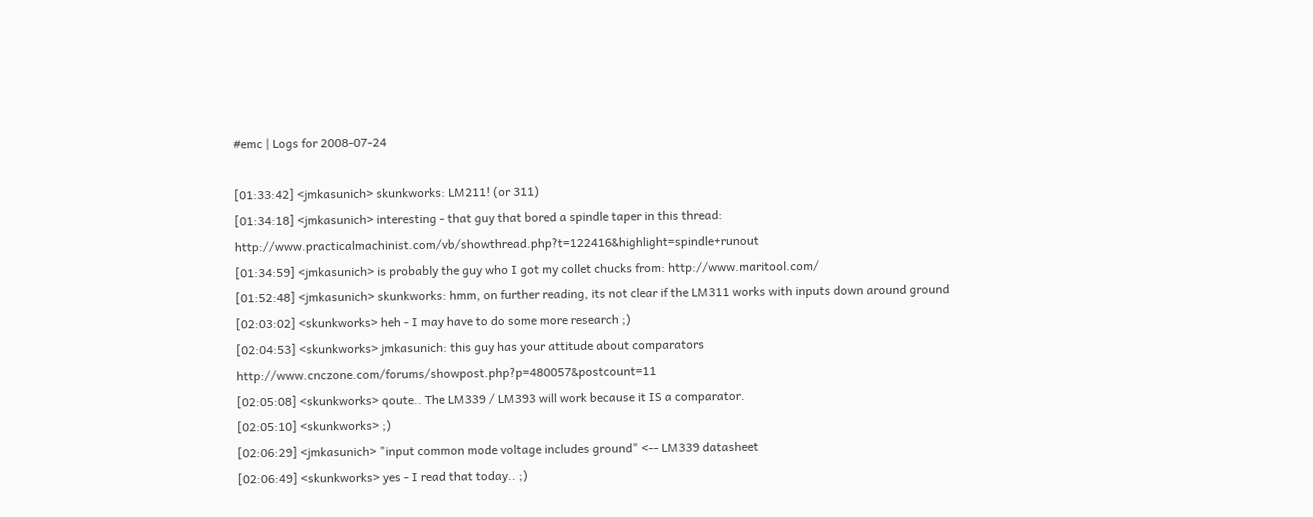#emc | Logs for 2008-07-24

[01:33:42] <jmkasunich> skunkworks: LM211! (or 311)
[01:34:18] <jmkasunich> interesting - that guy that bored a spindle taper in this thread: http://www.practicalmachinist.com/vb/showthread.php?t=122416&highlight=spindle+runout
[01:34:59] <jmkasunich> is probably the guy who I got my collet chucks from: http://www.maritool.com/
[01:52:48] <jmkasunich> skunkworks: hmm, on further reading, its not clear if the LM311 works with inputs down around ground
[02:03:02] <skunkworks> heh - I may have to do some more research ;)
[02:04:53] <skunkworks> jmkasunich: this guy has your attitude about comparators http://www.cnczone.com/forums/showpost.php?p=480057&postcount=11
[02:05:08] <skunkworks> qoute.. The LM339 / LM393 will work because it IS a comparator.
[02:05:10] <skunkworks> ;)
[02:06:29] <jmkasunich> "input common mode voltage includes ground" <-- LM339 datasheet
[02:06:49] <skunkworks> yes - I read that today.. ;)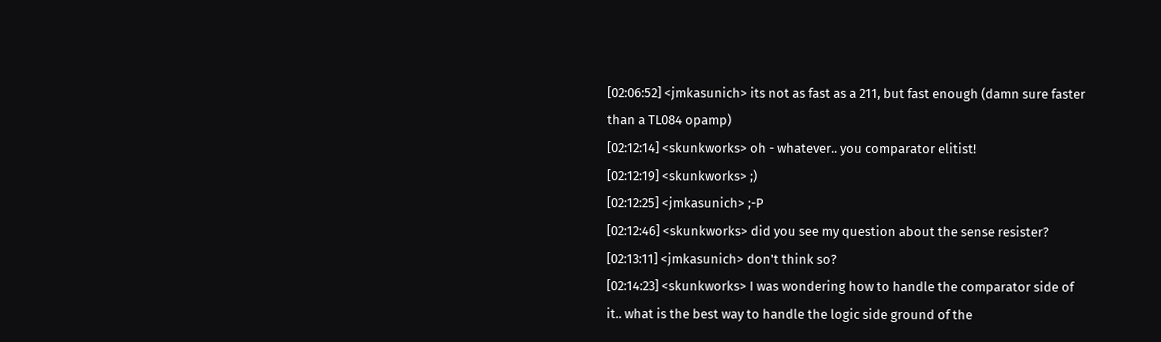[02:06:52] <jmkasunich> its not as fast as a 211, but fast enough (damn sure faster than a TL084 opamp)
[02:12:14] <skunkworks> oh - whatever.. you comparator elitist!
[02:12:19] <skunkworks> ;)
[02:12:25] <jmkasunich> ;-P
[02:12:46] <skunkworks> did you see my question about the sense resister?
[02:13:11] <jmkasunich> don't think so?
[02:14:23] <skunkworks> I was wondering how to handle the comparator side of it.. what is the best way to handle the logic side ground of the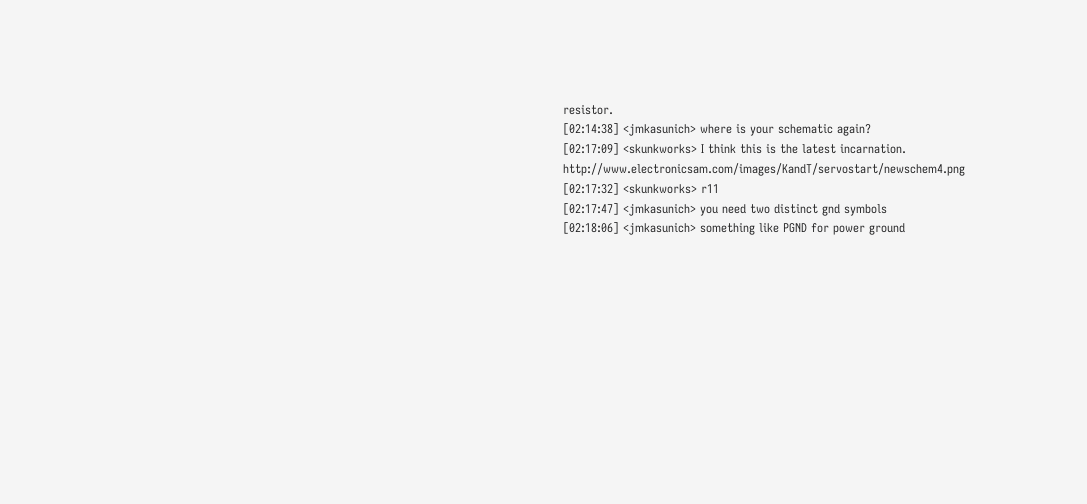resistor.
[02:14:38] <jmkasunich> where is your schematic again?
[02:17:09] <skunkworks> I think this is the latest incarnation. http://www.electronicsam.com/images/KandT/servostart/newschem4.png
[02:17:32] <skunkworks> r11
[02:17:47] <jmkasunich> you need two distinct gnd symbols
[02:18:06] <jmkasunich> something like PGND for power ground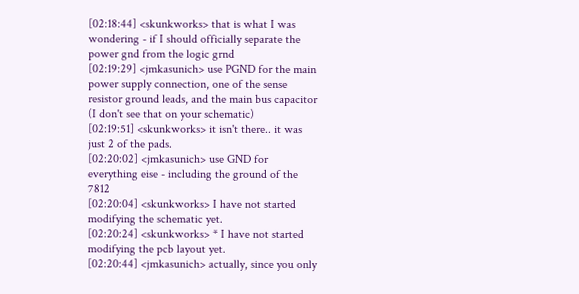[02:18:44] <skunkworks> that is what I was wondering - if I should officially separate the power gnd from the logic grnd
[02:19:29] <jmkasunich> use PGND for the main power supply connection, one of the sense resistor ground leads, and the main bus capacitor (I don't see that on your schematic)
[02:19:51] <skunkworks> it isn't there.. it was just 2 of the pads.
[02:20:02] <jmkasunich> use GND for everything eise - including the ground of the 7812
[02:20:04] <skunkworks> I have not started modifying the schematic yet.
[02:20:24] <skunkworks> * I have not started modifying the pcb layout yet.
[02:20:44] <jmkasunich> actually, since you only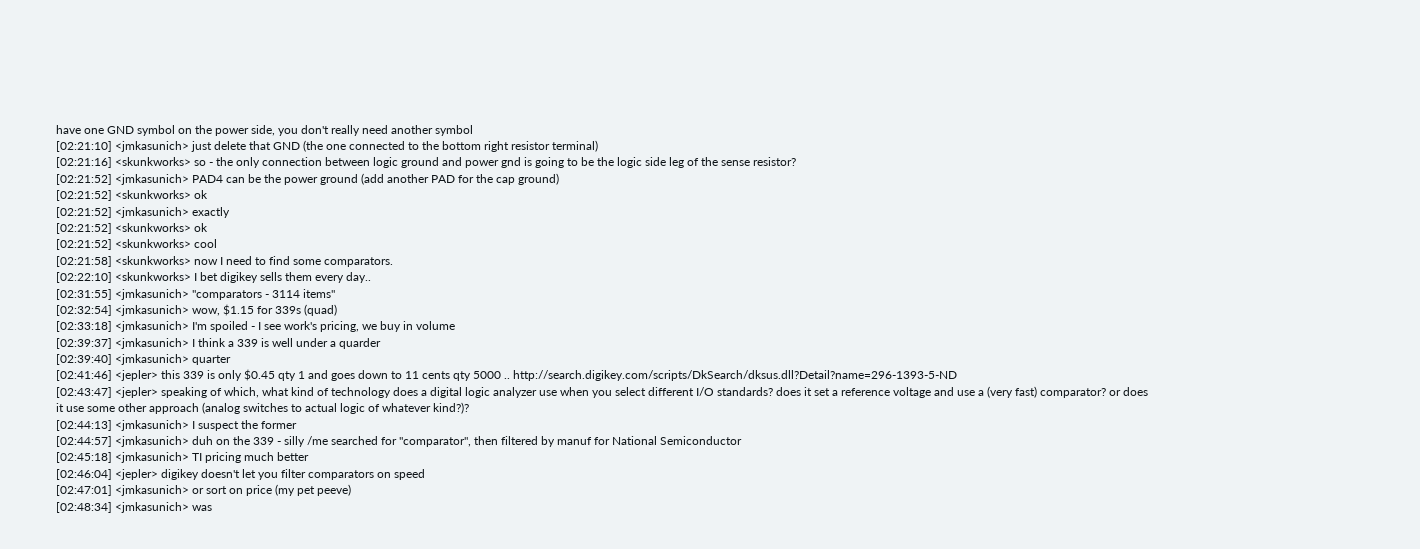have one GND symbol on the power side, you don't really need another symbol
[02:21:10] <jmkasunich> just delete that GND (the one connected to the bottom right resistor terminal)
[02:21:16] <skunkworks> so - the only connection between logic ground and power gnd is going to be the logic side leg of the sense resistor?
[02:21:52] <jmkasunich> PAD4 can be the power ground (add another PAD for the cap ground)
[02:21:52] <skunkworks> ok
[02:21:52] <jmkasunich> exactly
[02:21:52] <skunkworks> ok
[02:21:52] <skunkworks> cool
[02:21:58] <skunkworks> now I need to find some comparators.
[02:22:10] <skunkworks> I bet digikey sells them every day..
[02:31:55] <jmkasunich> "comparators - 3114 items"
[02:32:54] <jmkasunich> wow, $1.15 for 339s (quad)
[02:33:18] <jmkasunich> I'm spoiled - I see work's pricing, we buy in volume
[02:39:37] <jmkasunich> I think a 339 is well under a quarder
[02:39:40] <jmkasunich> quarter
[02:41:46] <jepler> this 339 is only $0.45 qty 1 and goes down to 11 cents qty 5000 .. http://search.digikey.com/scripts/DkSearch/dksus.dll?Detail?name=296-1393-5-ND
[02:43:47] <jepler> speaking of which, what kind of technology does a digital logic analyzer use when you select different I/O standards? does it set a reference voltage and use a (very fast) comparator? or does it use some other approach (analog switches to actual logic of whatever kind?)?
[02:44:13] <jmkasunich> I suspect the former
[02:44:57] <jmkasunich> duh on the 339 - silly /me searched for "comparator", then filtered by manuf for National Semiconductor
[02:45:18] <jmkasunich> TI pricing much better
[02:46:04] <jepler> digikey doesn't let you filter comparators on speed
[02:47:01] <jmkasunich> or sort on price (my pet peeve)
[02:48:34] <jmkasunich> was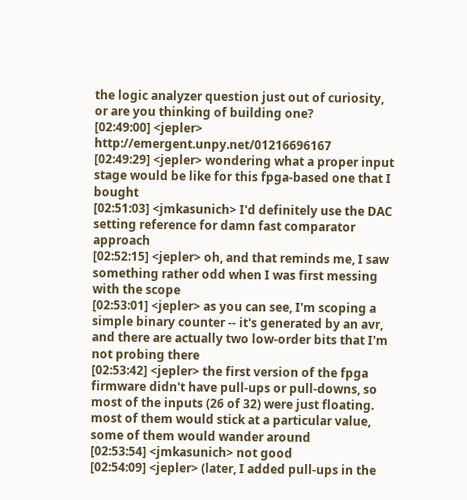the logic analyzer question just out of curiosity, or are you thinking of building one?
[02:49:00] <jepler> http://emergent.unpy.net/01216696167
[02:49:29] <jepler> wondering what a proper input stage would be like for this fpga-based one that I bought
[02:51:03] <jmkasunich> I'd definitely use the DAC setting reference for damn fast comparator approach
[02:52:15] <jepler> oh, and that reminds me, I saw something rather odd when I was first messing with the scope
[02:53:01] <jepler> as you can see, I'm scoping a simple binary counter -- it's generated by an avr, and there are actually two low-order bits that I'm not probing there
[02:53:42] <jepler> the first version of the fpga firmware didn't have pull-ups or pull-downs, so most of the inputs (26 of 32) were just floating. most of them would stick at a particular value, some of them would wander around
[02:53:54] <jmkasunich> not good
[02:54:09] <jepler> (later, I added pull-ups in the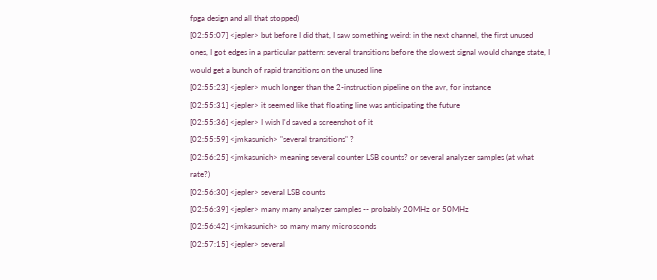fpga design and all that stopped)
[02:55:07] <jepler> but before I did that, I saw something weird: in the next channel, the first unused ones, I got edges in a particular pattern: several transitions before the slowest signal would change state, I would get a bunch of rapid transitions on the unused line
[02:55:23] <jepler> much longer than the 2-instruction pipeline on the avr, for instance
[02:55:31] <jepler> it seemed like that floating line was anticipating the future
[02:55:36] <jepler> I wish I'd saved a screenshot of it
[02:55:59] <jmkasunich> "several transitions" ?
[02:56:25] <jmkasunich> meaning several counter LSB counts? or several analyzer samples (at what rate?)
[02:56:30] <jepler> several LSB counts
[02:56:39] <jepler> many many analyzer samples -- probably 20MHz or 50MHz
[02:56:42] <jmkasunich> so many many microsconds
[02:57:15] <jepler> several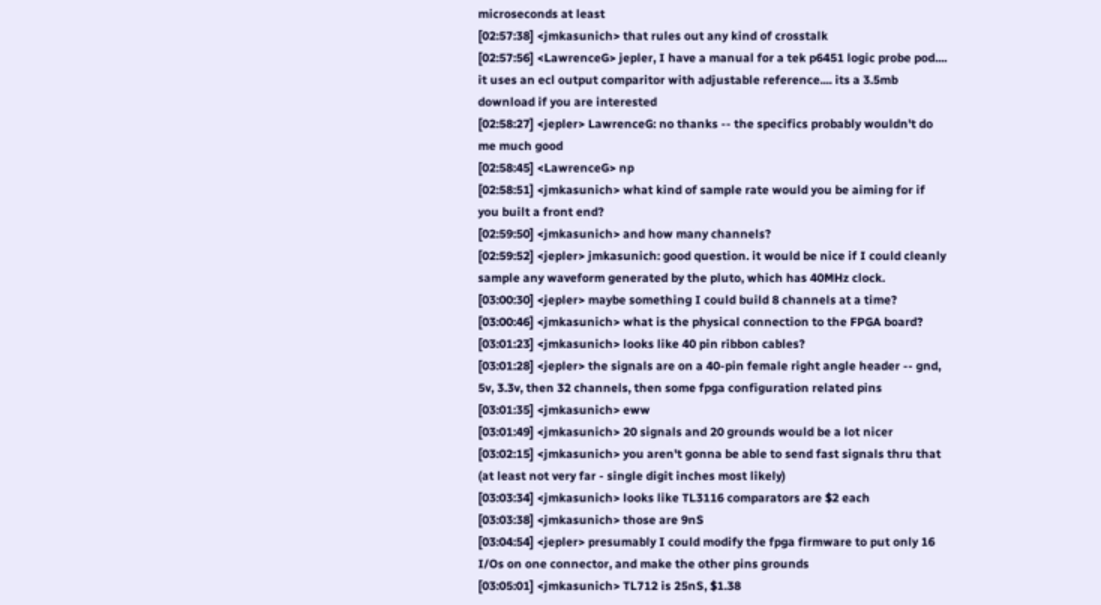microseconds at least
[02:57:38] <jmkasunich> that rules out any kind of crosstalk
[02:57:56] <LawrenceG> jepler, I have a manual for a tek p6451 logic probe pod.... it uses an ecl output comparitor with adjustable reference.... its a 3.5mb download if you are interested
[02:58:27] <jepler> LawrenceG: no thanks -- the specifics probably wouldn't do me much good
[02:58:45] <LawrenceG> np
[02:58:51] <jmkasunich> what kind of sample rate would you be aiming for if you built a front end?
[02:59:50] <jmkasunich> and how many channels?
[02:59:52] <jepler> jmkasunich: good question. it would be nice if I could cleanly sample any waveform generated by the pluto, which has 40MHz clock.
[03:00:30] <jepler> maybe something I could build 8 channels at a time?
[03:00:46] <jmkasunich> what is the physical connection to the FPGA board?
[03:01:23] <jmkasunich> looks like 40 pin ribbon cables?
[03:01:28] <jepler> the signals are on a 40-pin female right angle header -- gnd, 5v, 3.3v, then 32 channels, then some fpga configuration related pins
[03:01:35] <jmkasunich> eww
[03:01:49] <jmkasunich> 20 signals and 20 grounds would be a lot nicer
[03:02:15] <jmkasunich> you aren't gonna be able to send fast signals thru that (at least not very far - single digit inches most likely)
[03:03:34] <jmkasunich> looks like TL3116 comparators are $2 each
[03:03:38] <jmkasunich> those are 9nS
[03:04:54] <jepler> presumably I could modify the fpga firmware to put only 16 I/Os on one connector, and make the other pins grounds
[03:05:01] <jmkasunich> TL712 is 25nS, $1.38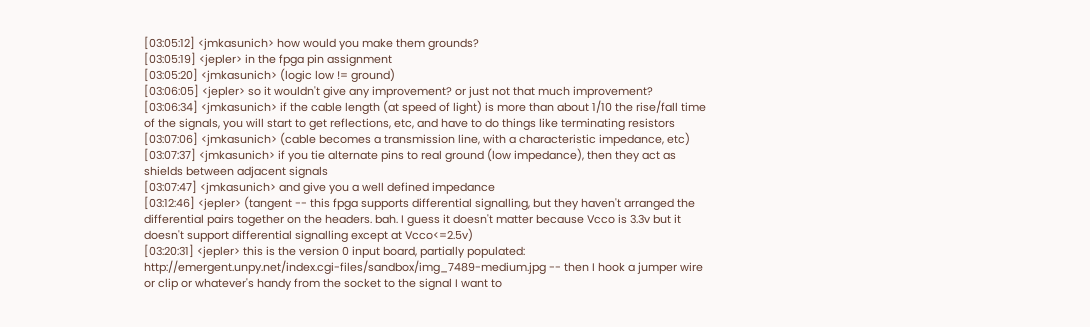[03:05:12] <jmkasunich> how would you make them grounds?
[03:05:19] <jepler> in the fpga pin assignment
[03:05:20] <jmkasunich> (logic low != ground)
[03:06:05] <jepler> so it wouldn't give any improvement? or just not that much improvement?
[03:06:34] <jmkasunich> if the cable length (at speed of light) is more than about 1/10 the rise/fall time of the signals, you will start to get reflections, etc, and have to do things like terminating resistors
[03:07:06] <jmkasunich> (cable becomes a transmission line, with a characteristic impedance, etc)
[03:07:37] <jmkasunich> if you tie alternate pins to real ground (low impedance), then they act as shields between adjacent signals
[03:07:47] <jmkasunich> and give you a well defined impedance
[03:12:46] <jepler> (tangent -- this fpga supports differential signalling, but they haven't arranged the differential pairs together on the headers. bah. I guess it doesn't matter because Vcco is 3.3v but it doesn't support differential signalling except at Vcco<=2.5v)
[03:20:31] <jepler> this is the version 0 input board, partially populated: http://emergent.unpy.net/index.cgi-files/sandbox/img_7489-medium.jpg -- then I hook a jumper wire or clip or whatever's handy from the socket to the signal I want to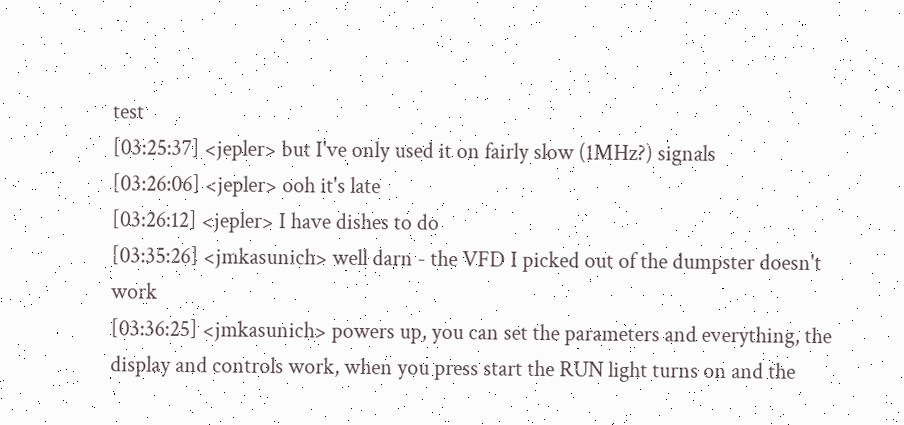test
[03:25:37] <jepler> but I've only used it on fairly slow (1MHz?) signals
[03:26:06] <jepler> ooh it's late
[03:26:12] <jepler> I have dishes to do
[03:35:26] <jmkasunich> well darn - the VFD I picked out of the dumpster doesn't work
[03:36:25] <jmkasunich> powers up, you can set the parameters and everything, the display and controls work, when you press start the RUN light turns on and the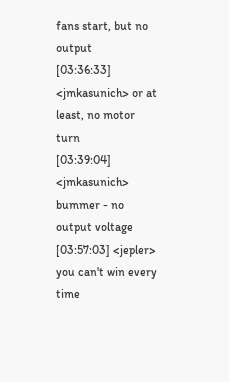fans start, but no output
[03:36:33] <jmkasunich> or at least, no motor turn
[03:39:04] <jmkasunich> bummer - no output voltage
[03:57:03] <jepler> you can't win every time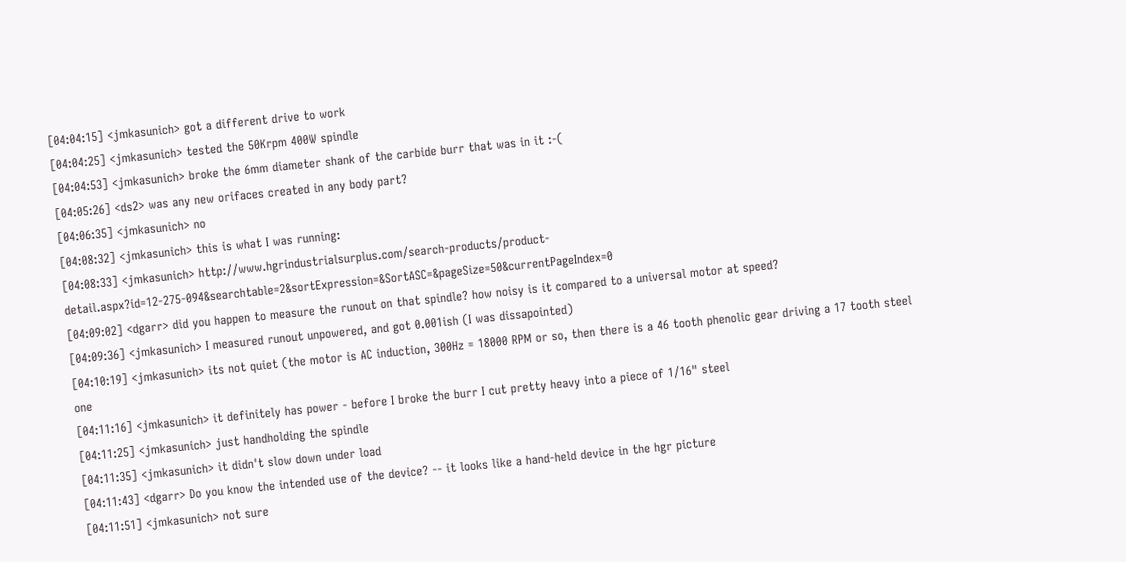[04:04:15] <jmkasunich> got a different drive to work
[04:04:25] <jmkasunich> tested the 50Krpm 400W spindle
[04:04:53] <jmkasunich> broke the 6mm diameter shank of the carbide burr that was in it :-(
[04:05:26] <ds2> was any new orifaces created in any body part?
[04:06:35] <jmkasunich> no
[04:08:32] <jmkasunich> this is what I was running:
[04:08:33] <jmkasunich> http://www.hgrindustrialsurplus.com/search-products/product-detail.aspx?id=12-275-094&searchtable=2&sortExpression=&SortASC=&pageSize=50&currentPageIndex=0
[04:09:02] <dgarr> did you happen to measure the runout on that spindle? how noisy is it compared to a universal motor at speed?
[04:09:36] <jmkasunich> I measured runout unpowered, and got 0.001ish (I was dissapointed)
[04:10:19] <jmkasunich> its not quiet (the motor is AC induction, 300Hz = 18000 RPM or so, then there is a 46 tooth phenolic gear driving a 17 tooth steel one
[04:11:16] <jmkasunich> it definitely has power - before I broke the burr I cut pretty heavy into a piece of 1/16" steel
[04:11:25] <jmkasunich> just handholding the spindle
[04:11:35] <jmkasunich> it didn't slow down under load
[04:11:43] <dgarr> Do you know the intended use of the device? -- it looks like a hand-held device in the hgr picture
[04:11:51] <jmkasunich> not sure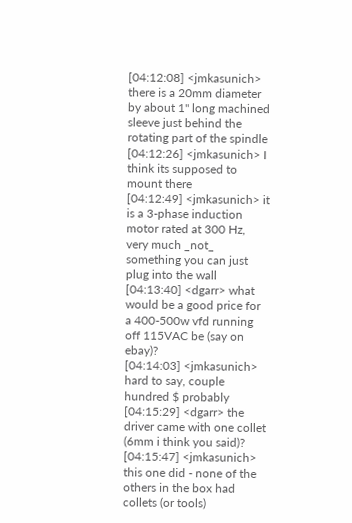[04:12:08] <jmkasunich> there is a 20mm diameter by about 1" long machined sleeve just behind the rotating part of the spindle
[04:12:26] <jmkasunich> I think its supposed to mount there
[04:12:49] <jmkasunich> it is a 3-phase induction motor rated at 300 Hz, very much _not_ something you can just plug into the wall
[04:13:40] <dgarr> what would be a good price for a 400-500w vfd running off 115VAC be (say on ebay)?
[04:14:03] <jmkasunich> hard to say, couple hundred $ probably
[04:15:29] <dgarr> the driver came with one collet (6mm i think you said)?
[04:15:47] <jmkasunich> this one did - none of the others in the box had collets (or tools)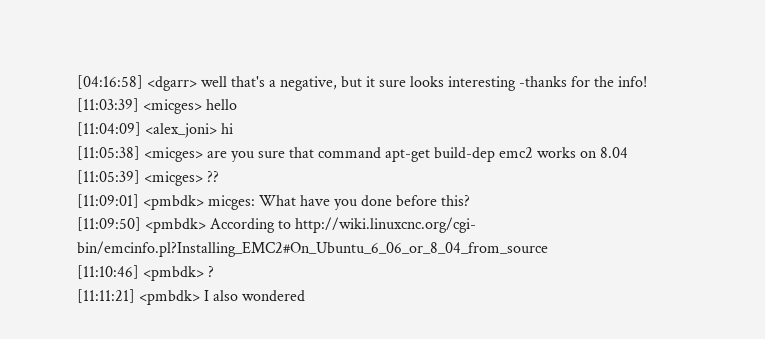[04:16:58] <dgarr> well that's a negative, but it sure looks interesting -thanks for the info!
[11:03:39] <micges> hello
[11:04:09] <alex_joni> hi
[11:05:38] <micges> are you sure that command apt-get build-dep emc2 works on 8.04
[11:05:39] <micges> ??
[11:09:01] <pmbdk> micges: What have you done before this?
[11:09:50] <pmbdk> According to http://wiki.linuxcnc.org/cgi-bin/emcinfo.pl?Installing_EMC2#On_Ubuntu_6_06_or_8_04_from_source
[11:10:46] <pmbdk> ?
[11:11:21] <pmbdk> I also wondered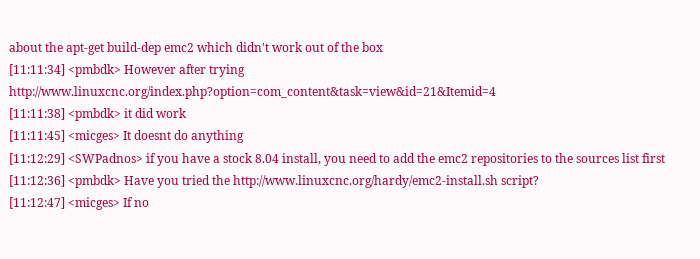about the apt-get build-dep emc2 which didn't work out of the box
[11:11:34] <pmbdk> However after trying http://www.linuxcnc.org/index.php?option=com_content&task=view&id=21&Itemid=4
[11:11:38] <pmbdk> it did work
[11:11:45] <micges> It doesnt do anything
[11:12:29] <SWPadnos> if you have a stock 8.04 install, you need to add the emc2 repositories to the sources list first
[11:12:36] <pmbdk> Have you tried the http://www.linuxcnc.org/hardy/emc2-install.sh script?
[11:12:47] <micges> If no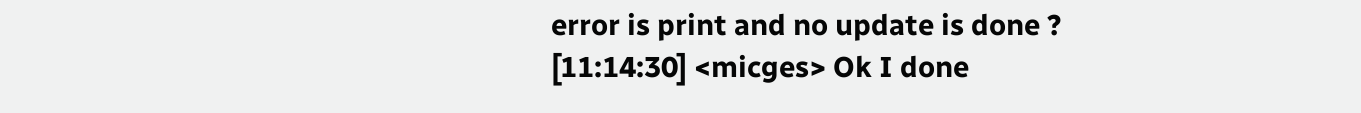error is print and no update is done ?
[11:14:30] <micges> Ok I done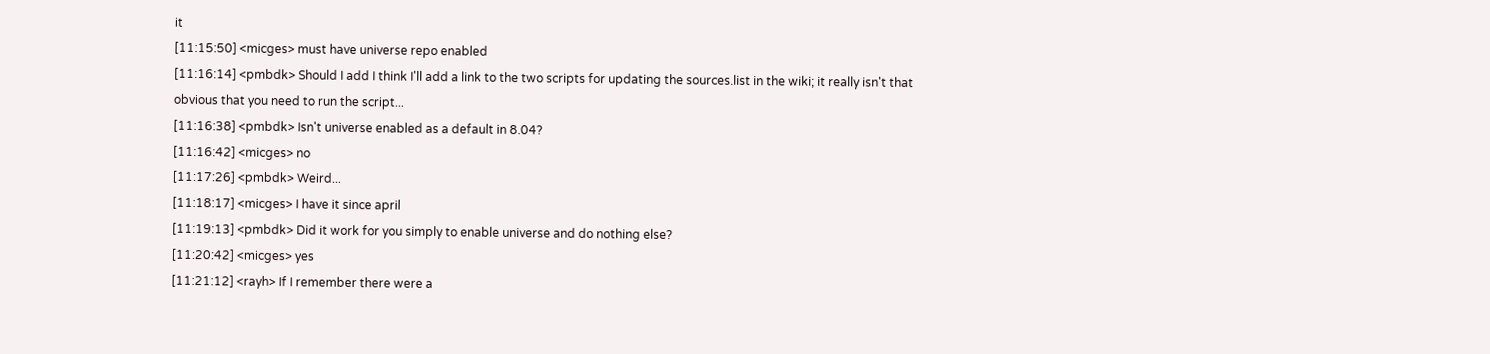it
[11:15:50] <micges> must have universe repo enabled
[11:16:14] <pmbdk> Should I add I think I'll add a link to the two scripts for updating the sources.list in the wiki; it really isn't that obvious that you need to run the script...
[11:16:38] <pmbdk> Isn't universe enabled as a default in 8.04?
[11:16:42] <micges> no
[11:17:26] <pmbdk> Weird...
[11:18:17] <micges> I have it since april
[11:19:13] <pmbdk> Did it work for you simply to enable universe and do nothing else?
[11:20:42] <micges> yes
[11:21:12] <rayh> If I remember there were a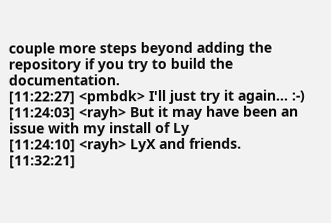couple more steps beyond adding the repository if you try to build the documentation.
[11:22:27] <pmbdk> I'll just try it again... :-)
[11:24:03] <rayh> But it may have been an issue with my install of Ly
[11:24:10] <rayh> LyX and friends.
[11:32:21]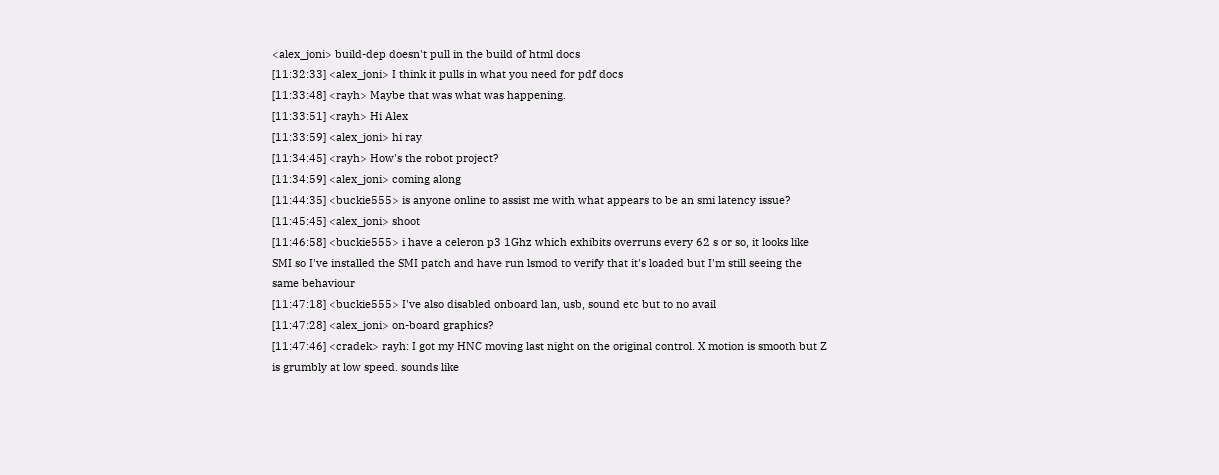<alex_joni> build-dep doesn't pull in the build of html docs
[11:32:33] <alex_joni> I think it pulls in what you need for pdf docs
[11:33:48] <rayh> Maybe that was what was happening.
[11:33:51] <rayh> Hi Alex
[11:33:59] <alex_joni> hi ray
[11:34:45] <rayh> How's the robot project?
[11:34:59] <alex_joni> coming along
[11:44:35] <buckie555> is anyone online to assist me with what appears to be an smi latency issue?
[11:45:45] <alex_joni> shoot
[11:46:58] <buckie555> i have a celeron p3 1Ghz which exhibits overruns every 62 s or so, it looks like SMI so I've installed the SMI patch and have run lsmod to verify that it's loaded but I'm still seeing the same behaviour
[11:47:18] <buckie555> I've also disabled onboard lan, usb, sound etc but to no avail
[11:47:28] <alex_joni> on-board graphics?
[11:47:46] <cradek> rayh: I got my HNC moving last night on the original control. X motion is smooth but Z is grumbly at low speed. sounds like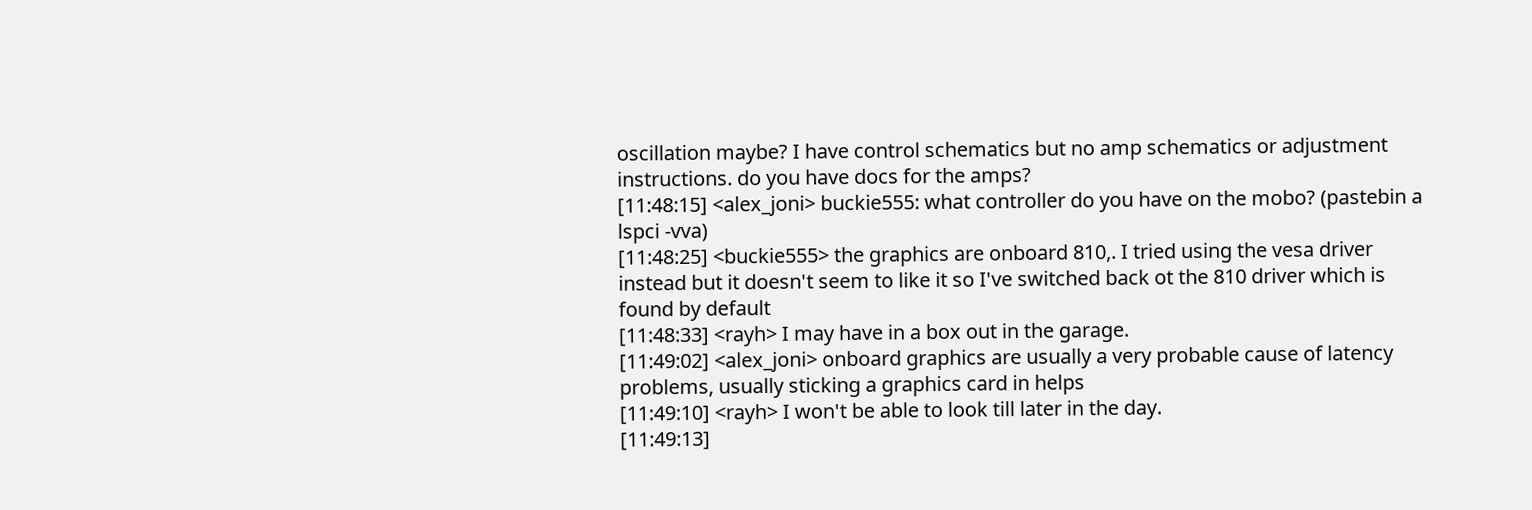oscillation maybe? I have control schematics but no amp schematics or adjustment instructions. do you have docs for the amps?
[11:48:15] <alex_joni> buckie555: what controller do you have on the mobo? (pastebin a lspci -vva)
[11:48:25] <buckie555> the graphics are onboard 810,. I tried using the vesa driver instead but it doesn't seem to like it so I've switched back ot the 810 driver which is found by default
[11:48:33] <rayh> I may have in a box out in the garage.
[11:49:02] <alex_joni> onboard graphics are usually a very probable cause of latency problems, usually sticking a graphics card in helps
[11:49:10] <rayh> I won't be able to look till later in the day.
[11:49:13]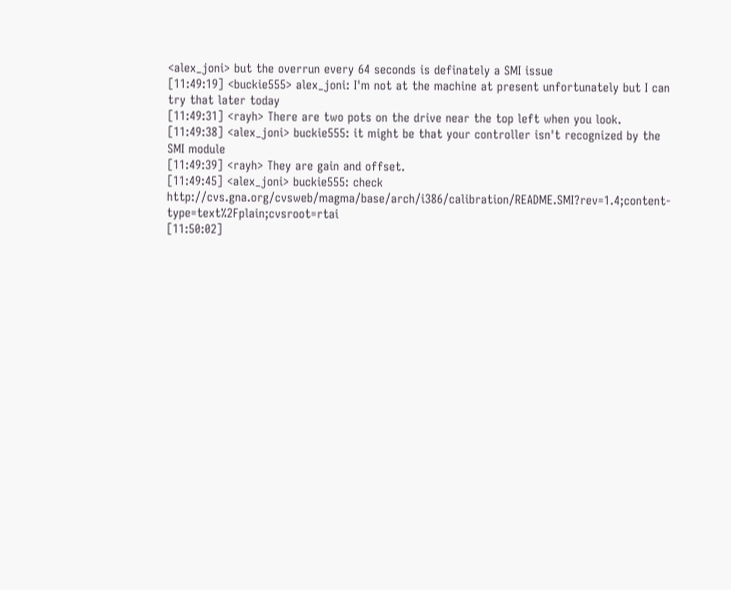<alex_joni> but the overrun every 64 seconds is definately a SMI issue
[11:49:19] <buckie555> alex_joni: I'm not at the machine at present unfortunately but I can try that later today
[11:49:31] <rayh> There are two pots on the drive near the top left when you look.
[11:49:38] <alex_joni> buckie555: it might be that your controller isn't recognized by the SMI module
[11:49:39] <rayh> They are gain and offset.
[11:49:45] <alex_joni> buckie555: check http://cvs.gna.org/cvsweb/magma/base/arch/i386/calibration/README.SMI?rev=1.4;content-type=text%2Fplain;cvsroot=rtai
[11:50:02]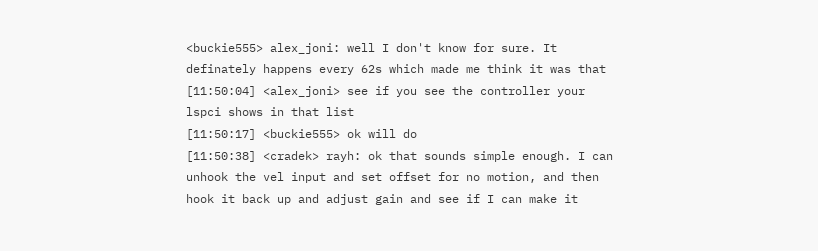<buckie555> alex_joni: well I don't know for sure. It definately happens every 62s which made me think it was that
[11:50:04] <alex_joni> see if you see the controller your lspci shows in that list
[11:50:17] <buckie555> ok will do
[11:50:38] <cradek> rayh: ok that sounds simple enough. I can unhook the vel input and set offset for no motion, and then hook it back up and adjust gain and see if I can make it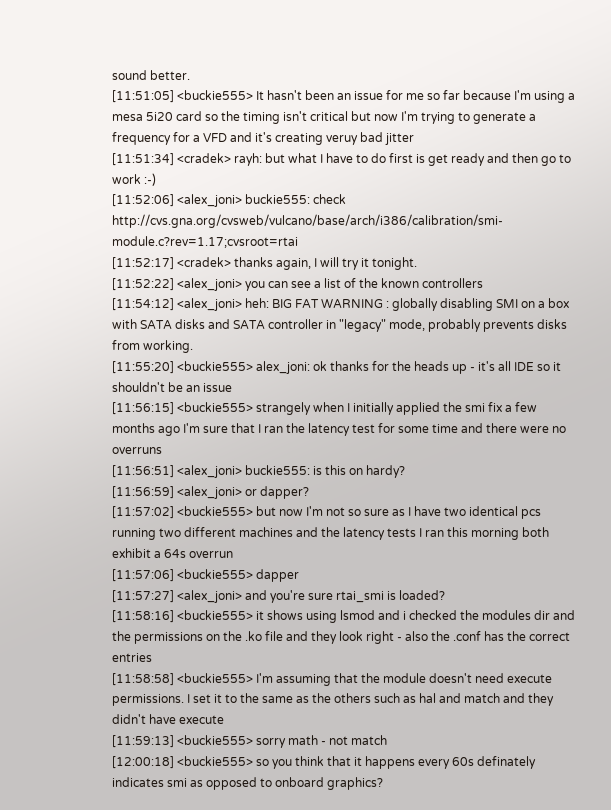sound better.
[11:51:05] <buckie555> It hasn't been an issue for me so far because I'm using a mesa 5i20 card so the timing isn't critical but now I'm trying to generate a frequency for a VFD and it's creating veruy bad jitter
[11:51:34] <cradek> rayh: but what I have to do first is get ready and then go to work :-)
[11:52:06] <alex_joni> buckie555: check http://cvs.gna.org/cvsweb/vulcano/base/arch/i386/calibration/smi-module.c?rev=1.17;cvsroot=rtai
[11:52:17] <cradek> thanks again, I will try it tonight.
[11:52:22] <alex_joni> you can see a list of the known controllers
[11:54:12] <alex_joni> heh: BIG FAT WARNING : globally disabling SMI on a box with SATA disks and SATA controller in "legacy" mode, probably prevents disks from working.
[11:55:20] <buckie555> alex_joni: ok thanks for the heads up - it's all IDE so it shouldn't be an issue
[11:56:15] <buckie555> strangely when I initially applied the smi fix a few months ago I'm sure that I ran the latency test for some time and there were no overruns
[11:56:51] <alex_joni> buckie555: is this on hardy?
[11:56:59] <alex_joni> or dapper?
[11:57:02] <buckie555> but now I'm not so sure as I have two identical pcs running two different machines and the latency tests I ran this morning both exhibit a 64s overrun
[11:57:06] <buckie555> dapper
[11:57:27] <alex_joni> and you're sure rtai_smi is loaded?
[11:58:16] <buckie555> it shows using lsmod and i checked the modules dir and the permissions on the .ko file and they look right - also the .conf has the correct entries
[11:58:58] <buckie555> I'm assuming that the module doesn't need execute permissions. I set it to the same as the others such as hal and match and they didn't have execute
[11:59:13] <buckie555> sorry math - not match
[12:00:18] <buckie555> so you think that it happens every 60s definately indicates smi as opposed to onboard graphics?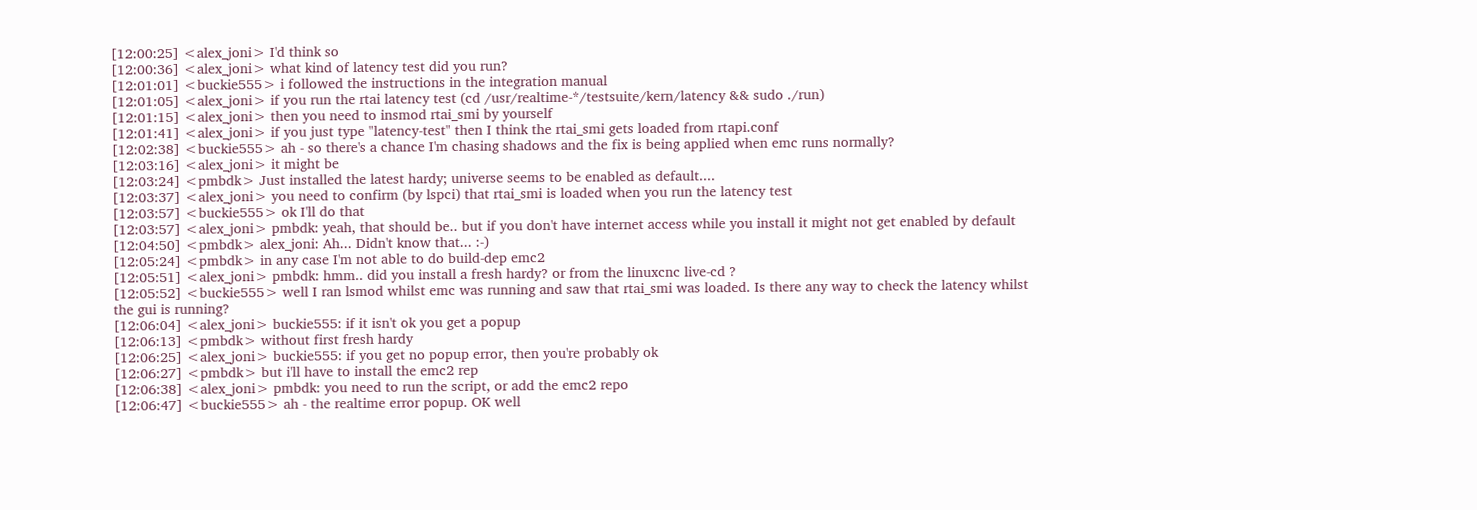[12:00:25] <alex_joni> I'd think so
[12:00:36] <alex_joni> what kind of latency test did you run?
[12:01:01] <buckie555> i followed the instructions in the integration manual
[12:01:05] <alex_joni> if you run the rtai latency test (cd /usr/realtime-*/testsuite/kern/latency && sudo ./run)
[12:01:15] <alex_joni> then you need to insmod rtai_smi by yourself
[12:01:41] <alex_joni> if you just type "latency-test" then I think the rtai_smi gets loaded from rtapi.conf
[12:02:38] <buckie555> ah - so there's a chance I'm chasing shadows and the fix is being applied when emc runs normally?
[12:03:16] <alex_joni> it might be
[12:03:24] <pmbdk> Just installed the latest hardy; universe seems to be enabled as default....
[12:03:37] <alex_joni> you need to confirm (by lspci) that rtai_smi is loaded when you run the latency test
[12:03:57] <buckie555> ok I'll do that
[12:03:57] <alex_joni> pmbdk: yeah, that should be.. but if you don't have internet access while you install it might not get enabled by default
[12:04:50] <pmbdk> alex_joni: Ah... Didn't know that... :-)
[12:05:24] <pmbdk> in any case I'm not able to do build-dep emc2
[12:05:51] <alex_joni> pmbdk: hmm.. did you install a fresh hardy? or from the linuxcnc live-cd ?
[12:05:52] <buckie555> well I ran lsmod whilst emc was running and saw that rtai_smi was loaded. Is there any way to check the latency whilst the gui is running?
[12:06:04] <alex_joni> buckie555: if it isn't ok you get a popup
[12:06:13] <pmbdk> without first fresh hardy
[12:06:25] <alex_joni> buckie555: if you get no popup error, then you're probably ok
[12:06:27] <pmbdk> but i'll have to install the emc2 rep
[12:06:38] <alex_joni> pmbdk: you need to run the script, or add the emc2 repo
[12:06:47] <buckie555> ah - the realtime error popup. OK well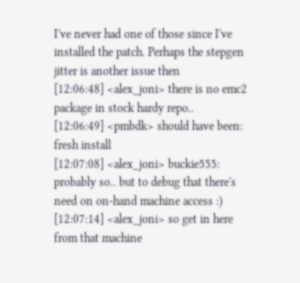I've never had one of those since I've installed the patch. Perhaps the stepgen jitter is another issue then
[12:06:48] <alex_joni> there is no emc2 package in stock hardy repo..
[12:06:49] <pmbdk> should have been: fresh install
[12:07:08] <alex_joni> buckie555: probably so.. but to debug that there's need on on-hand machine access :)
[12:07:14] <alex_joni> so get in here from that machine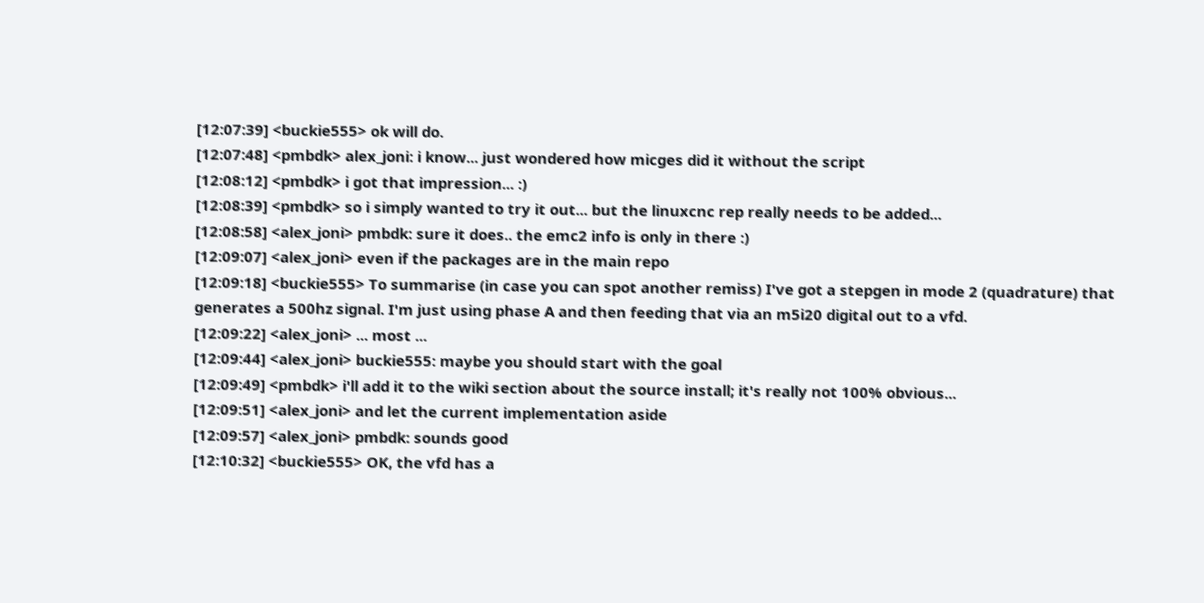[12:07:39] <buckie555> ok will do.
[12:07:48] <pmbdk> alex_joni: i know... just wondered how micges did it without the script
[12:08:12] <pmbdk> i got that impression... :)
[12:08:39] <pmbdk> so i simply wanted to try it out... but the linuxcnc rep really needs to be added...
[12:08:58] <alex_joni> pmbdk: sure it does.. the emc2 info is only in there :)
[12:09:07] <alex_joni> even if the packages are in the main repo
[12:09:18] <buckie555> To summarise (in case you can spot another remiss) I've got a stepgen in mode 2 (quadrature) that generates a 500hz signal. I'm just using phase A and then feeding that via an m5i20 digital out to a vfd.
[12:09:22] <alex_joni> ... most ...
[12:09:44] <alex_joni> buckie555: maybe you should start with the goal
[12:09:49] <pmbdk> i'll add it to the wiki section about the source install; it's really not 100% obvious...
[12:09:51] <alex_joni> and let the current implementation aside
[12:09:57] <alex_joni> pmbdk: sounds good
[12:10:32] <buckie555> OK, the vfd has a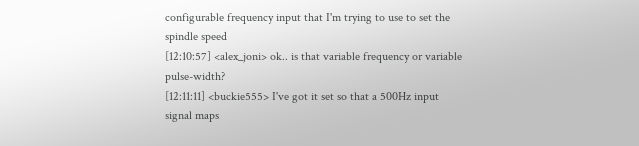configurable frequency input that I'm trying to use to set the spindle speed
[12:10:57] <alex_joni> ok.. is that variable frequency or variable pulse-width?
[12:11:11] <buckie555> I've got it set so that a 500Hz input signal maps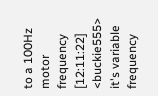to a 100Hz motor frequency
[12:11:22] <buckie555> it's variable frequency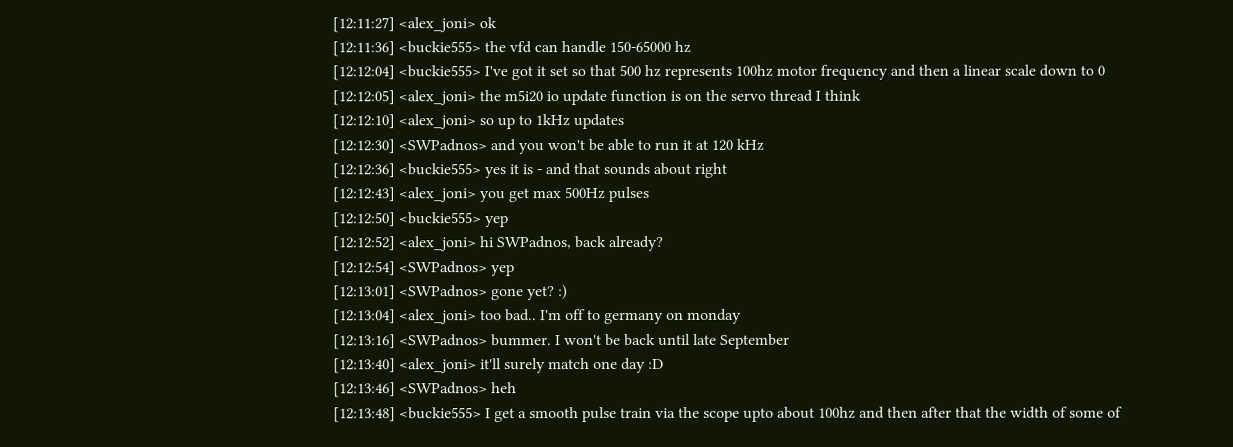[12:11:27] <alex_joni> ok
[12:11:36] <buckie555> the vfd can handle 150-65000 hz
[12:12:04] <buckie555> I've got it set so that 500 hz represents 100hz motor frequency and then a linear scale down to 0
[12:12:05] <alex_joni> the m5i20 io update function is on the servo thread I think
[12:12:10] <alex_joni> so up to 1kHz updates
[12:12:30] <SWPadnos> and you won't be able to run it at 120 kHz
[12:12:36] <buckie555> yes it is - and that sounds about right
[12:12:43] <alex_joni> you get max 500Hz pulses
[12:12:50] <buckie555> yep
[12:12:52] <alex_joni> hi SWPadnos, back already?
[12:12:54] <SWPadnos> yep
[12:13:01] <SWPadnos> gone yet? :)
[12:13:04] <alex_joni> too bad.. I'm off to germany on monday
[12:13:16] <SWPadnos> bummer. I won't be back until late September
[12:13:40] <alex_joni> it'll surely match one day :D
[12:13:46] <SWPadnos> heh
[12:13:48] <buckie555> I get a smooth pulse train via the scope upto about 100hz and then after that the width of some of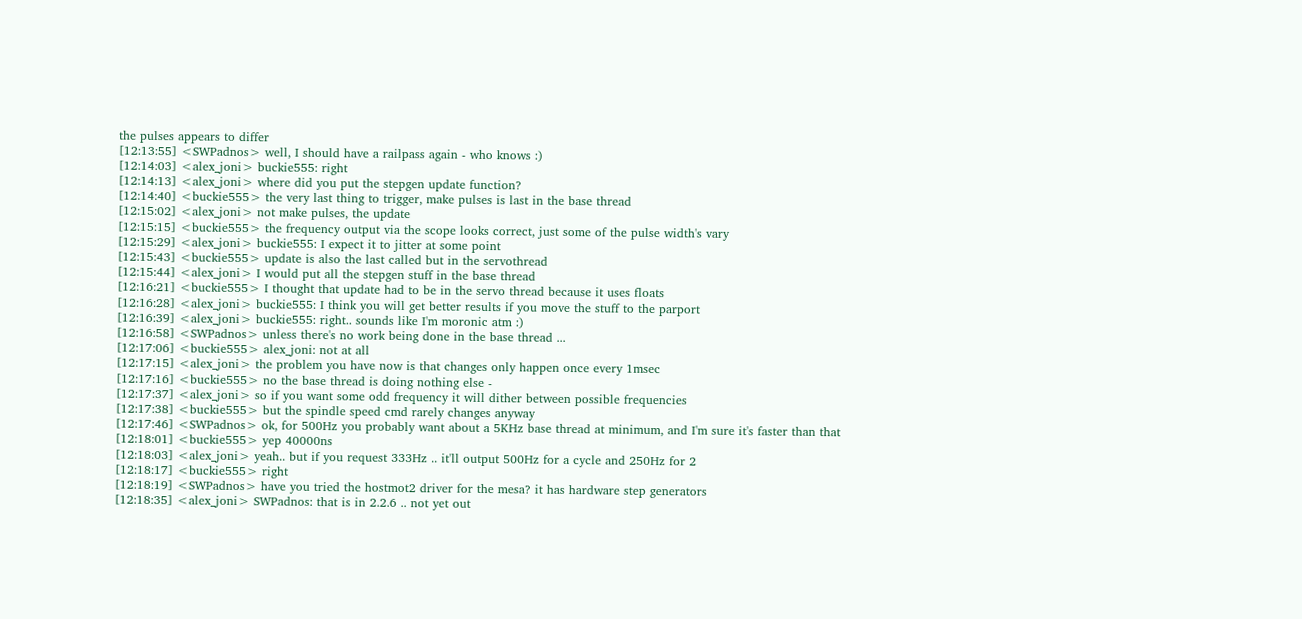the pulses appears to differ
[12:13:55] <SWPadnos> well, I should have a railpass again - who knows :)
[12:14:03] <alex_joni> buckie555: right
[12:14:13] <alex_joni> where did you put the stepgen update function?
[12:14:40] <buckie555> the very last thing to trigger, make pulses is last in the base thread
[12:15:02] <alex_joni> not make pulses, the update
[12:15:15] <buckie555> the frequency output via the scope looks correct, just some of the pulse width's vary
[12:15:29] <alex_joni> buckie555: I expect it to jitter at some point
[12:15:43] <buckie555> update is also the last called but in the servothread
[12:15:44] <alex_joni> I would put all the stepgen stuff in the base thread
[12:16:21] <buckie555> I thought that update had to be in the servo thread because it uses floats
[12:16:28] <alex_joni> buckie555: I think you will get better results if you move the stuff to the parport
[12:16:39] <alex_joni> buckie555: right.. sounds like I'm moronic atm :)
[12:16:58] <SWPadnos> unless there's no work being done in the base thread ...
[12:17:06] <buckie555> alex_joni: not at all
[12:17:15] <alex_joni> the problem you have now is that changes only happen once every 1msec
[12:17:16] <buckie555> no the base thread is doing nothing else -
[12:17:37] <alex_joni> so if you want some odd frequency it will dither between possible frequencies
[12:17:38] <buckie555> but the spindle speed cmd rarely changes anyway
[12:17:46] <SWPadnos> ok, for 500Hz you probably want about a 5KHz base thread at minimum, and I'm sure it's faster than that
[12:18:01] <buckie555> yep 40000ns
[12:18:03] <alex_joni> yeah.. but if you request 333Hz .. it'll output 500Hz for a cycle and 250Hz for 2
[12:18:17] <buckie555> right
[12:18:19] <SWPadnos> have you tried the hostmot2 driver for the mesa? it has hardware step generators
[12:18:35] <alex_joni> SWPadnos: that is in 2.2.6 .. not yet out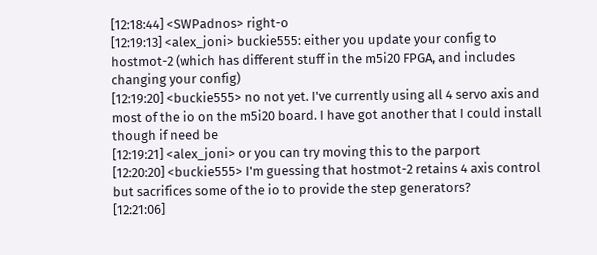[12:18:44] <SWPadnos> right-o
[12:19:13] <alex_joni> buckie555: either you update your config to hostmot-2 (which has different stuff in the m5i20 FPGA, and includes changing your config)
[12:19:20] <buckie555> no not yet. I've currently using all 4 servo axis and most of the io on the m5i20 board. I have got another that I could install though if need be
[12:19:21] <alex_joni> or you can try moving this to the parport
[12:20:20] <buckie555> I'm guessing that hostmot-2 retains 4 axis control but sacrifices some of the io to provide the step generators?
[12:21:06]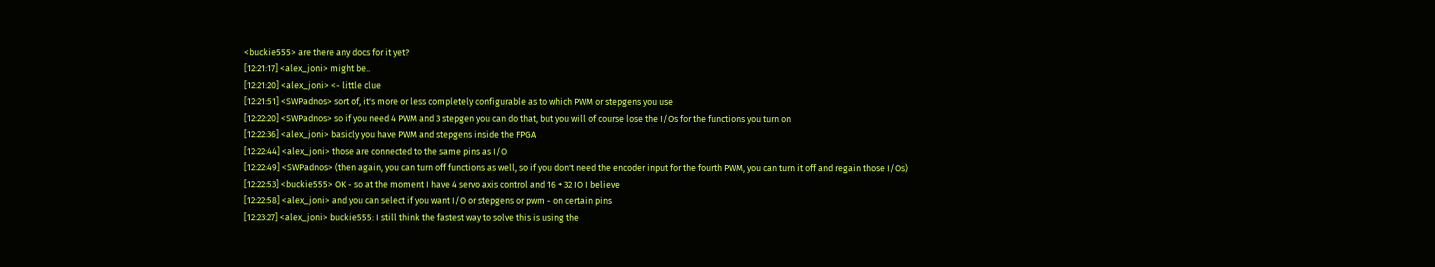<buckie555> are there any docs for it yet?
[12:21:17] <alex_joni> might be..
[12:21:20] <alex_joni> <- little clue
[12:21:51] <SWPadnos> sort of, it's more or less completely configurable as to which PWM or stepgens you use
[12:22:20] <SWPadnos> so if you need 4 PWM and 3 stepgen you can do that, but you will of course lose the I/Os for the functions you turn on
[12:22:36] <alex_joni> basicly you have PWM and stepgens inside the FPGA
[12:22:44] <alex_joni> those are connected to the same pins as I/O
[12:22:49] <SWPadnos> (then again, you can turn off functions as well, so if you don't need the encoder input for the fourth PWM, you can turn it off and regain those I/Os)
[12:22:53] <buckie555> OK - so at the moment I have 4 servo axis control and 16 + 32 IO I believe
[12:22:58] <alex_joni> and you can select if you want I/O or stepgens or pwm - on certain pins
[12:23:27] <alex_joni> buckie555: I still think the fastest way to solve this is using the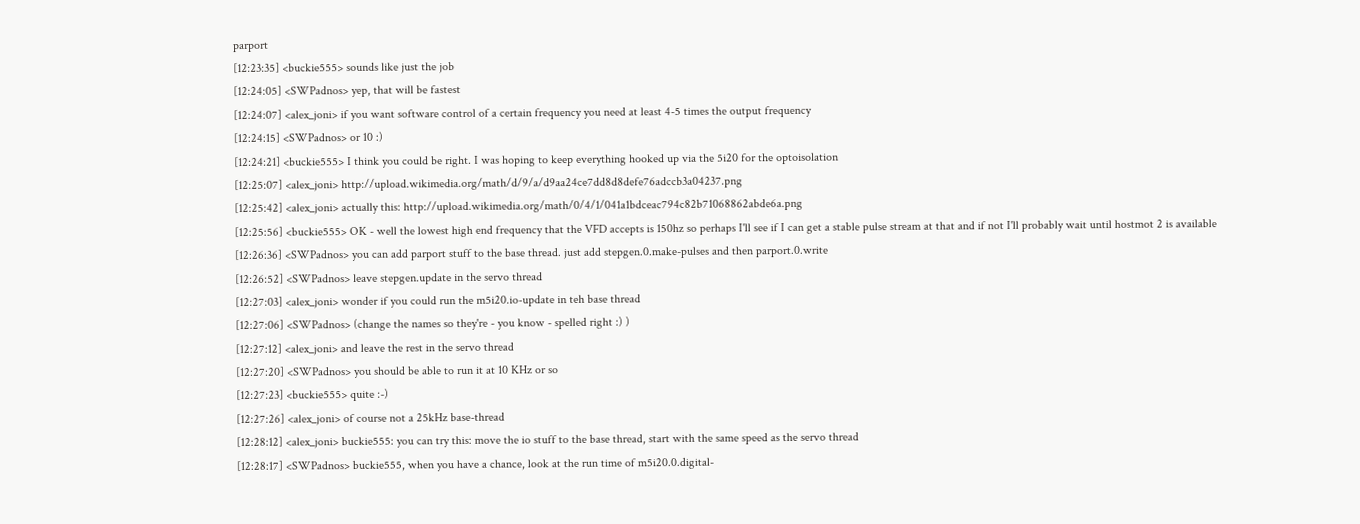parport
[12:23:35] <buckie555> sounds like just the job
[12:24:05] <SWPadnos> yep, that will be fastest
[12:24:07] <alex_joni> if you want software control of a certain frequency you need at least 4-5 times the output frequency
[12:24:15] <SWPadnos> or 10 :)
[12:24:21] <buckie555> I think you could be right. I was hoping to keep everything hooked up via the 5i20 for the optoisolation
[12:25:07] <alex_joni> http://upload.wikimedia.org/math/d/9/a/d9aa24ce7dd8d8defe76adccb3a04237.png
[12:25:42] <alex_joni> actually this: http://upload.wikimedia.org/math/0/4/1/041a1bdceac794c82b71068862abde6a.png
[12:25:56] <buckie555> OK - well the lowest high end frequency that the VFD accepts is 150hz so perhaps I'll see if I can get a stable pulse stream at that and if not I'll probably wait until hostmot 2 is available
[12:26:36] <SWPadnos> you can add parport stuff to the base thread. just add stepgen.0.make-pulses and then parport.0.write
[12:26:52] <SWPadnos> leave stepgen.update in the servo thread
[12:27:03] <alex_joni> wonder if you could run the m5i20.io-update in teh base thread
[12:27:06] <SWPadnos> (change the names so they're - you know - spelled right :) )
[12:27:12] <alex_joni> and leave the rest in the servo thread
[12:27:20] <SWPadnos> you should be able to run it at 10 KHz or so
[12:27:23] <buckie555> quite :-)
[12:27:26] <alex_joni> of course not a 25kHz base-thread
[12:28:12] <alex_joni> buckie555: you can try this: move the io stuff to the base thread, start with the same speed as the servo thread
[12:28:17] <SWPadnos> buckie555, when you have a chance, look at the run time of m5i20.0.digital-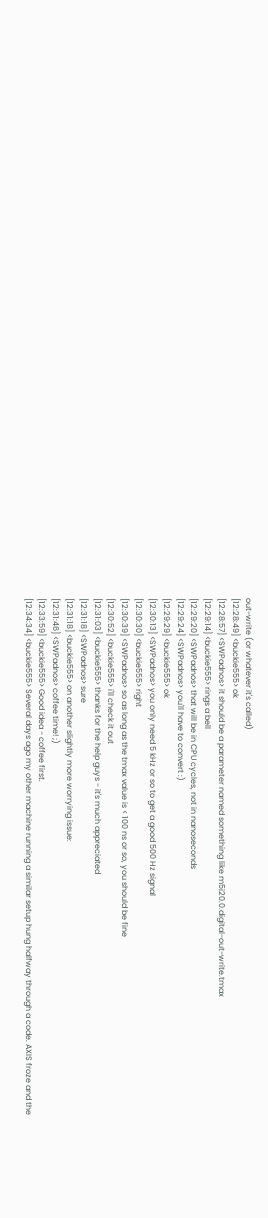out-write (or whatever it's called)
[12:28:49] <buckie555> ok
[12:28:57] <SWPadnos> it should be a parameter named something like m5i20.0.digital-out-write.tmax
[12:29:14] <buckie555> rings a bell
[12:29:20] <SWPadnos> that will be in CPU cycles, not in nanoseconds
[12:29:24] <SWPadnos> you'll have to convert :)
[12:29:29] <buckie555> ok
[12:30:13] <SWPadnos> you only need 5 kHz or so to get a good 500 Hz signal
[12:30:30] <buckie555> right
[12:30:39] <SWPadnos> so as long as the tmax value is < 100 ns or so, you should be fine
[12:30:52] <buckie555> i'll check it out
[12:31:03] <buckie555> thanks for the help guys - it's much appreciated
[12:31:18] <SWPadnos> sure
[12:31:18] <buckie555> on another slightly more worrying issue:
[12:31:46] <SWPadnos> coffee time! ;)
[12:33:59] <buckie555> Good idea - coffee first.
[12:34:34] <buckie555> Several days ago my other machine running a similar setup hung halfway through a code. AXIS froze and the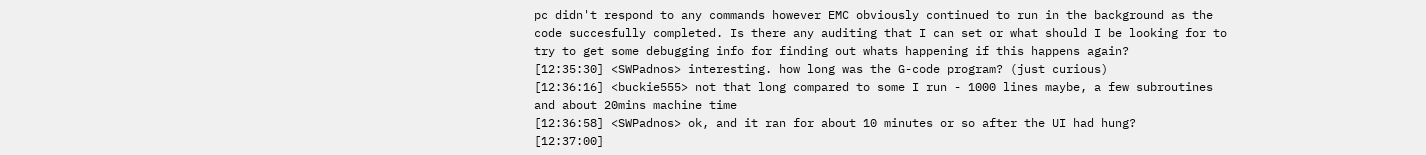pc didn't respond to any commands however EMC obviously continued to run in the background as the code succesfully completed. Is there any auditing that I can set or what should I be looking for to try to get some debugging info for finding out whats happening if this happens again?
[12:35:30] <SWPadnos> interesting. how long was the G-code program? (just curious)
[12:36:16] <buckie555> not that long compared to some I run - 1000 lines maybe, a few subroutines and about 20mins machine time
[12:36:58] <SWPadnos> ok, and it ran for about 10 minutes or so after the UI had hung?
[12:37:00]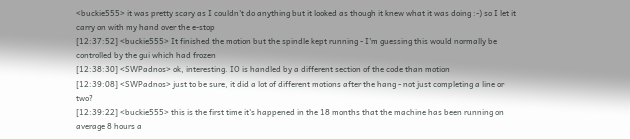<buckie555> it was pretty scary as I couldn't do anything but it looked as though it knew what it was doing :-) so I let it carry on with my hand over the e-stop
[12:37:52] <buckie555> It finished the motion but the spindle kept running - I'm guessing this would normally be controlled by the gui which had frozen
[12:38:30] <SWPadnos> ok, interesting. IO is handled by a different section of the code than motion
[12:39:08] <SWPadnos> just to be sure, it did a lot of different motions after the hang - not just completing a line or two?
[12:39:22] <buckie555> this is the first time it's happened in the 18 months that the machine has been running on average 8 hours a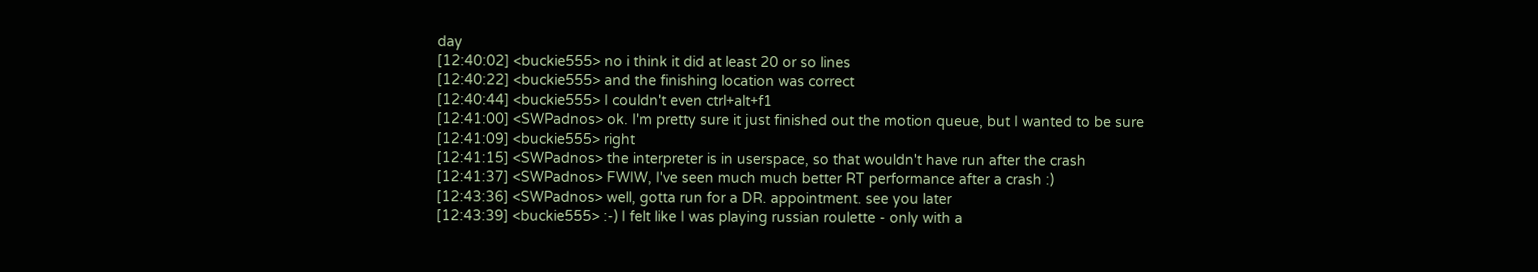day
[12:40:02] <buckie555> no i think it did at least 20 or so lines
[12:40:22] <buckie555> and the finishing location was correct
[12:40:44] <buckie555> I couldn't even ctrl+alt+f1
[12:41:00] <SWPadnos> ok. I'm pretty sure it just finished out the motion queue, but I wanted to be sure
[12:41:09] <buckie555> right
[12:41:15] <SWPadnos> the interpreter is in userspace, so that wouldn't have run after the crash
[12:41:37] <SWPadnos> FWIW, I've seen much much better RT performance after a crash :)
[12:43:36] <SWPadnos> well, gotta run for a DR. appointment. see you later
[12:43:39] <buckie555> :-) I felt like I was playing russian roulette - only with a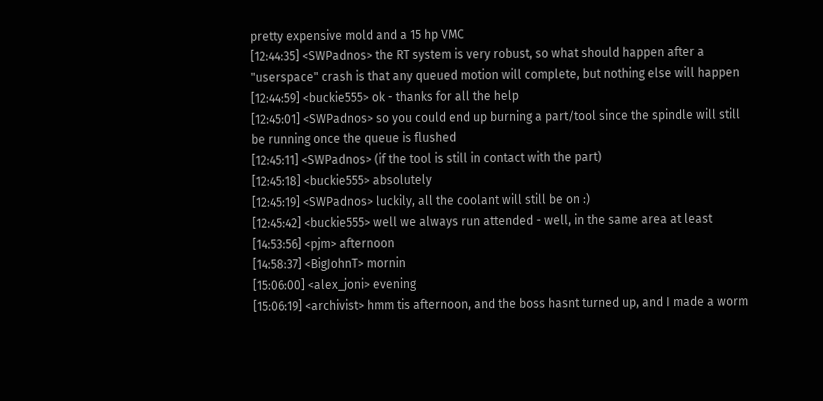pretty expensive mold and a 15 hp VMC
[12:44:35] <SWPadnos> the RT system is very robust, so what should happen after a "userspace" crash is that any queued motion will complete, but nothing else will happen
[12:44:59] <buckie555> ok - thanks for all the help
[12:45:01] <SWPadnos> so you could end up burning a part/tool since the spindle will still be running once the queue is flushed
[12:45:11] <SWPadnos> (if the tool is still in contact with the part)
[12:45:18] <buckie555> absolutely
[12:45:19] <SWPadnos> luckily, all the coolant will still be on :)
[12:45:42] <buckie555> well we always run attended - well, in the same area at least
[14:53:56] <pjm> afternoon
[14:58:37] <BigJohnT> mornin
[15:06:00] <alex_joni> evening
[15:06:19] <archivist> hmm tis afternoon, and the boss hasnt turned up, and I made a worm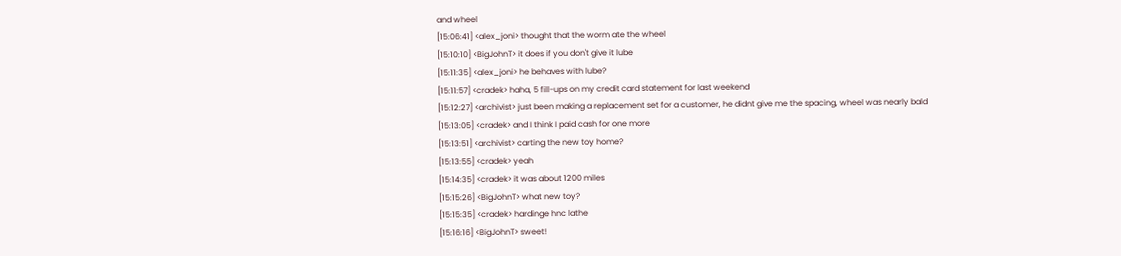and wheel
[15:06:41] <alex_joni> thought that the worm ate the wheel
[15:10:10] <BigJohnT> it does if you don't give it lube
[15:11:35] <alex_joni> he behaves with lube?
[15:11:57] <cradek> haha, 5 fill-ups on my credit card statement for last weekend
[15:12:27] <archivist> just been making a replacement set for a customer, he didnt give me the spacing, wheel was nearly bald
[15:13:05] <cradek> and I think I paid cash for one more
[15:13:51] <archivist> carting the new toy home?
[15:13:55] <cradek> yeah
[15:14:35] <cradek> it was about 1200 miles
[15:15:26] <BigJohnT> what new toy?
[15:15:35] <cradek> hardinge hnc lathe
[15:16:16] <BigJohnT> sweet!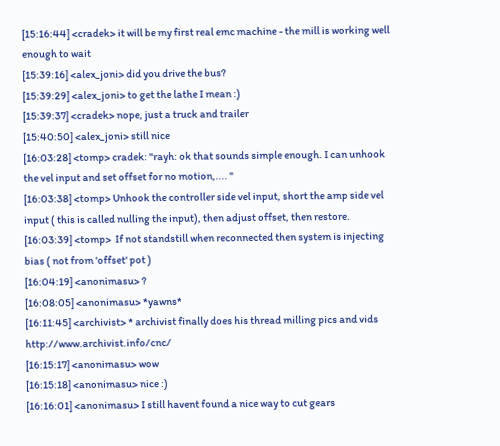[15:16:44] <cradek> it will be my first real emc machine - the mill is working well enough to wait
[15:39:16] <alex_joni> did you drive the bus?
[15:39:29] <alex_joni> to get the lathe I mean :)
[15:39:37] <cradek> nope, just a truck and trailer
[15:40:50] <alex_joni> still nice
[16:03:28] <tomp> cradek: "rayh: ok that sounds simple enough. I can unhook the vel input and set offset for no motion,.... "
[16:03:38] <tomp> Unhook the controller side vel input, short the amp side vel input ( this is called nulling the input), then adjust offset, then restore.
[16:03:39] <tomp>  If not standstill when reconnected then system is injecting bias ( not from 'offset' pot )
[16:04:19] <anonimasu> ?
[16:08:05] <anonimasu> *yawns*
[16:11:45] <archivist> * archivist finally does his thread milling pics and vids http://www.archivist.info/cnc/
[16:15:17] <anonimasu> wow
[16:15:18] <anonimasu> nice :)
[16:16:01] <anonimasu> I still havent found a nice way to cut gears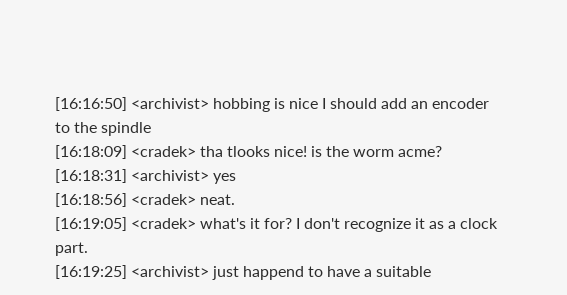[16:16:50] <archivist> hobbing is nice I should add an encoder to the spindle
[16:18:09] <cradek> tha tlooks nice! is the worm acme?
[16:18:31] <archivist> yes
[16:18:56] <cradek> neat.
[16:19:05] <cradek> what's it for? I don't recognize it as a clock part.
[16:19:25] <archivist> just happend to have a suitable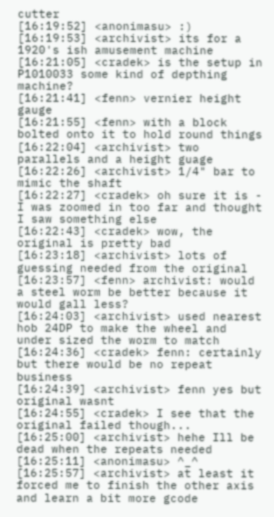cutter
[16:19:52] <anonimasu> :)
[16:19:53] <archivist> its for a 1920's ish amusement machine
[16:21:05] <cradek> is the setup in P1010033 some kind of depthing machine?
[16:21:41] <fenn> vernier height gauge
[16:21:55] <fenn> with a block bolted onto it to hold round things
[16:22:04] <archivist> two parallels and a height guage
[16:22:26] <archivist> 1/4" bar to mimic the shaft
[16:22:27] <cradek> oh sure it is - I was zoomed in too far and thought I saw something else
[16:22:43] <cradek> wow, the original is pretty bad
[16:23:18] <archivist> lots of guessing needed from the original
[16:23:57] <fenn> archivist: would a steel worm be better because it would gall less?
[16:24:03] <archivist> used nearest hob 24DP to make the wheel and under sized the worm to match
[16:24:36] <cradek> fenn: certainly but there would be no repeat business
[16:24:39] <archivist> fenn yes but original wasnt
[16:24:55] <cradek> I see that the original failed though...
[16:25:00] <archivist> hehe Ill be dead when the repeats needed
[16:25:11] <anonimasu> ^_^
[16:25:57] <archivist> at least it forced me to finish the other axis and learn a bit more gcode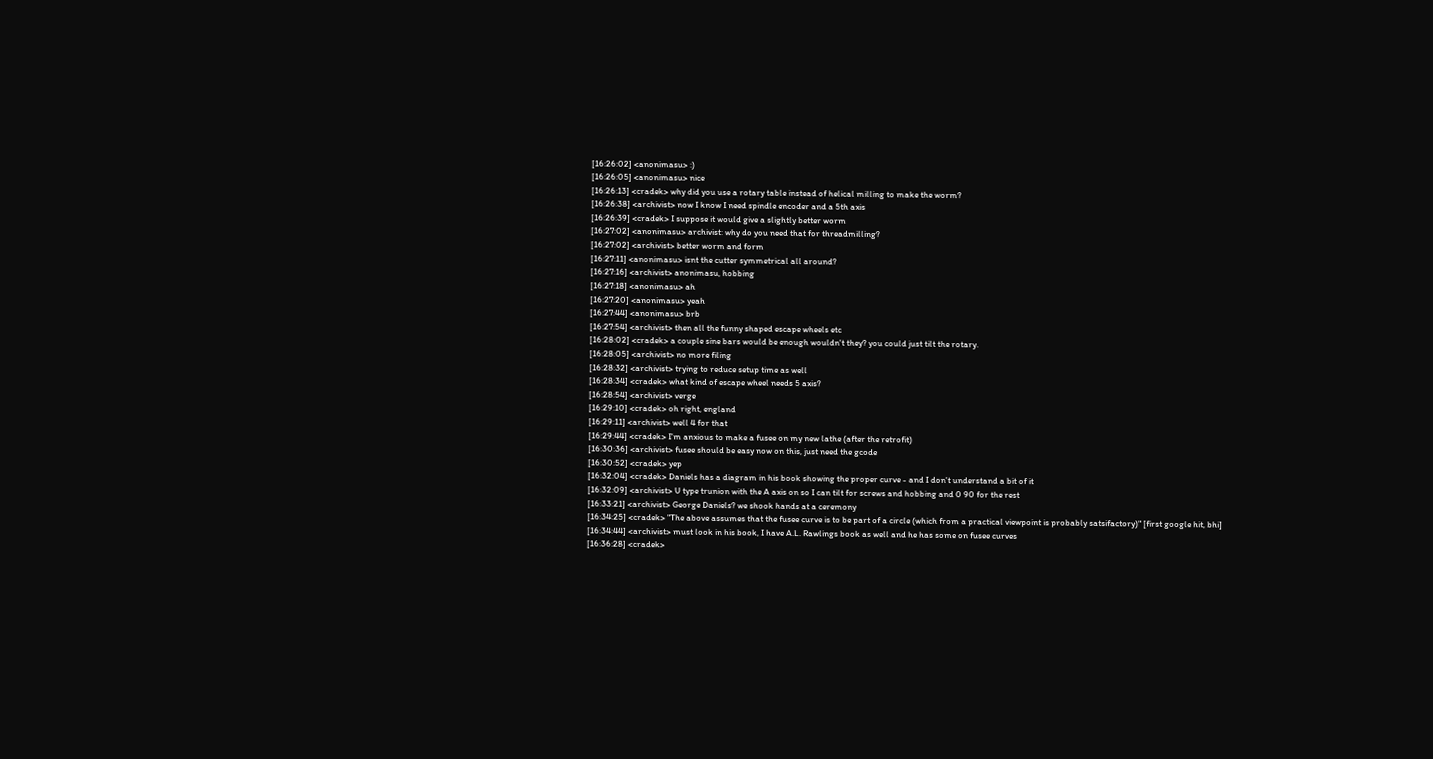[16:26:02] <anonimasu> :)
[16:26:05] <anonimasu> nice
[16:26:13] <cradek> why did you use a rotary table instead of helical milling to make the worm?
[16:26:38] <archivist> now I know I need spindle encoder and a 5th axis
[16:26:39] <cradek> I suppose it would give a slightly better worm
[16:27:02] <anonimasu> archivist: why do you need that for threadmilling?
[16:27:02] <archivist> better worm and form
[16:27:11] <anonimasu> isnt the cutter symmetrical all around?
[16:27:16] <archivist> anonimasu, hobbing
[16:27:18] <anonimasu> ah
[16:27:20] <anonimasu> yeah
[16:27:44] <anonimasu> brb
[16:27:54] <archivist> then all the funny shaped escape wheels etc
[16:28:02] <cradek> a couple sine bars would be enough wouldn't they? you could just tilt the rotary.
[16:28:05] <archivist> no more filing
[16:28:32] <archivist> trying to reduce setup time as well
[16:28:34] <cradek> what kind of escape wheel needs 5 axis?
[16:28:54] <archivist> verge
[16:29:10] <cradek> oh right, england
[16:29:11] <archivist> well 4 for that
[16:29:44] <cradek> I'm anxious to make a fusee on my new lathe (after the retrofit)
[16:30:36] <archivist> fusee should be easy now on this, just need the gcode
[16:30:52] <cradek> yep
[16:32:04] <cradek> Daniels has a diagram in his book showing the proper curve - and I don't understand a bit of it
[16:32:09] <archivist> U type trunion with the A axis on so I can tilt for screws and hobbing and 0 90 for the rest
[16:33:21] <archivist> George Daniels? we shook hands at a ceremony
[16:34:25] <cradek> "The above assumes that the fusee curve is to be part of a circle (which from a practical viewpoint is probably satsifactory)" [first google hit, bhi]
[16:34:44] <archivist> must look in his book, I have A.L. Rawlings book as well and he has some on fusee curves
[16:36:28] <cradek>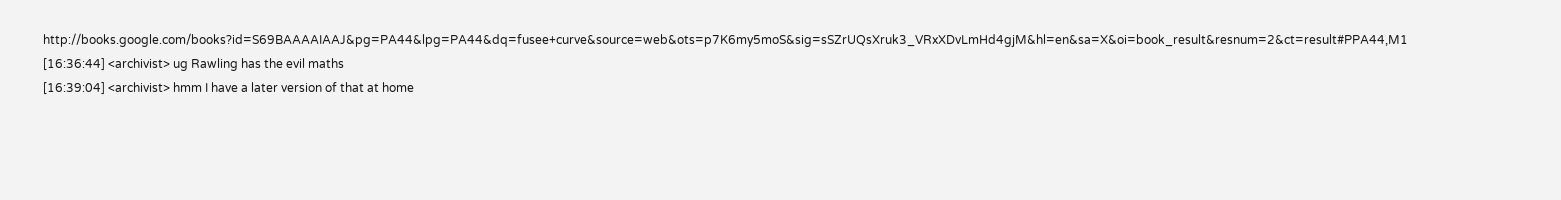http://books.google.com/books?id=S69BAAAAIAAJ&pg=PA44&lpg=PA44&dq=fusee+curve&source=web&ots=p7K6my5moS&sig=sSZrUQsXruk3_VRxXDvLmHd4gjM&hl=en&sa=X&oi=book_result&resnum=2&ct=result#PPA44,M1
[16:36:44] <archivist> ug Rawling has the evil maths
[16:39:04] <archivist> hmm I have a later version of that at home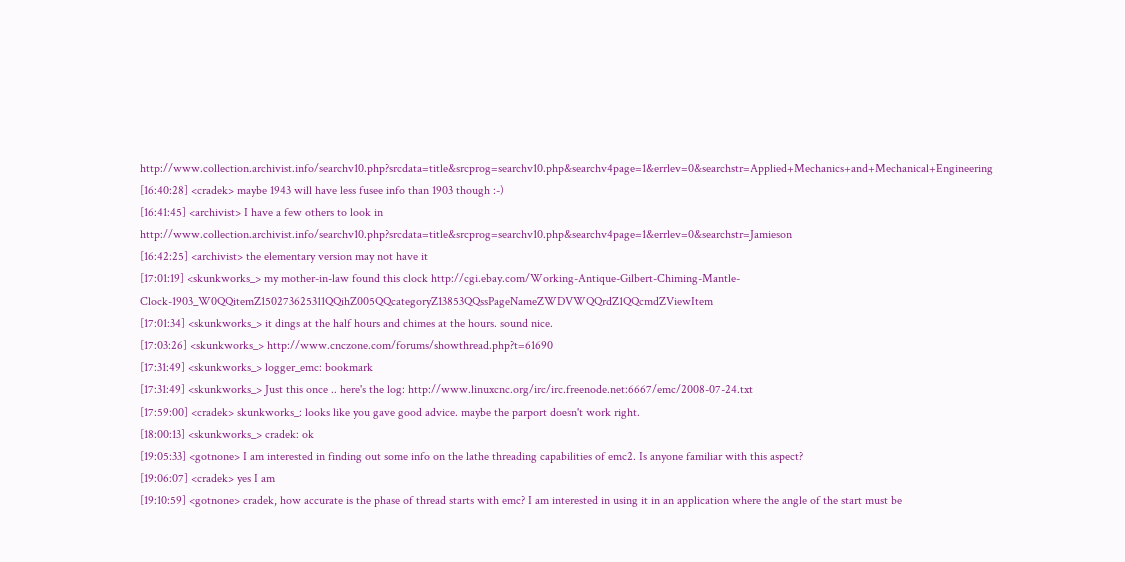http://www.collection.archivist.info/searchv10.php?srcdata=title&srcprog=searchv10.php&searchv4page=1&errlev=0&searchstr=Applied+Mechanics+and+Mechanical+Engineering
[16:40:28] <cradek> maybe 1943 will have less fusee info than 1903 though :-)
[16:41:45] <archivist> I have a few others to look in http://www.collection.archivist.info/searchv10.php?srcdata=title&srcprog=searchv10.php&searchv4page=1&errlev=0&searchstr=Jamieson
[16:42:25] <archivist> the elementary version may not have it
[17:01:19] <skunkworks_> my mother-in-law found this clock http://cgi.ebay.com/Working-Antique-Gilbert-Chiming-Mantle-Clock-1903_W0QQitemZ150273625311QQihZ005QQcategoryZ13853QQssPageNameZWDVWQQrdZ1QQcmdZViewItem
[17:01:34] <skunkworks_> it dings at the half hours and chimes at the hours. sound nice.
[17:03:26] <skunkworks_> http://www.cnczone.com/forums/showthread.php?t=61690
[17:31:49] <skunkworks_> logger_emc: bookmark
[17:31:49] <skunkworks_> Just this once .. here's the log: http://www.linuxcnc.org/irc/irc.freenode.net:6667/emc/2008-07-24.txt
[17:59:00] <cradek> skunkworks_: looks like you gave good advice. maybe the parport doesn't work right.
[18:00:13] <skunkworks_> cradek: ok
[19:05:33] <gotnone> I am interested in finding out some info on the lathe threading capabilities of emc2. Is anyone familiar with this aspect?
[19:06:07] <cradek> yes I am
[19:10:59] <gotnone> cradek, how accurate is the phase of thread starts with emc? I am interested in using it in an application where the angle of the start must be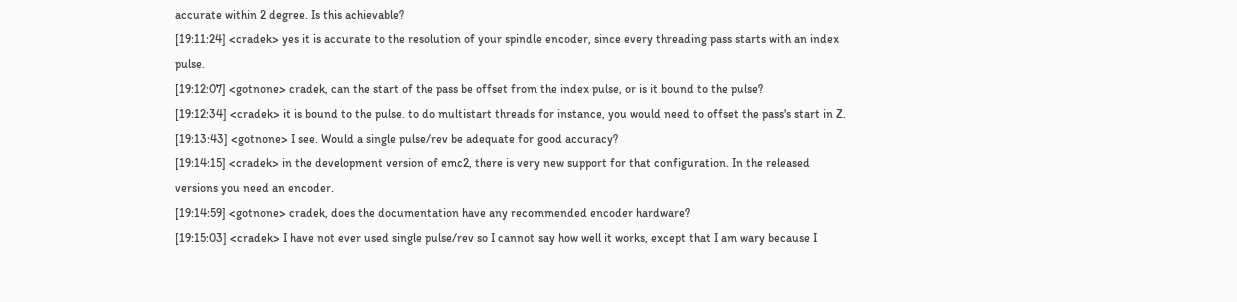accurate within 2 degree. Is this achievable?
[19:11:24] <cradek> yes it is accurate to the resolution of your spindle encoder, since every threading pass starts with an index pulse.
[19:12:07] <gotnone> cradek, can the start of the pass be offset from the index pulse, or is it bound to the pulse?
[19:12:34] <cradek> it is bound to the pulse. to do multistart threads for instance, you would need to offset the pass's start in Z.
[19:13:43] <gotnone> I see. Would a single pulse/rev be adequate for good accuracy?
[19:14:15] <cradek> in the development version of emc2, there is very new support for that configuration. In the released versions you need an encoder.
[19:14:59] <gotnone> cradek, does the documentation have any recommended encoder hardware?
[19:15:03] <cradek> I have not ever used single pulse/rev so I cannot say how well it works, except that I am wary because I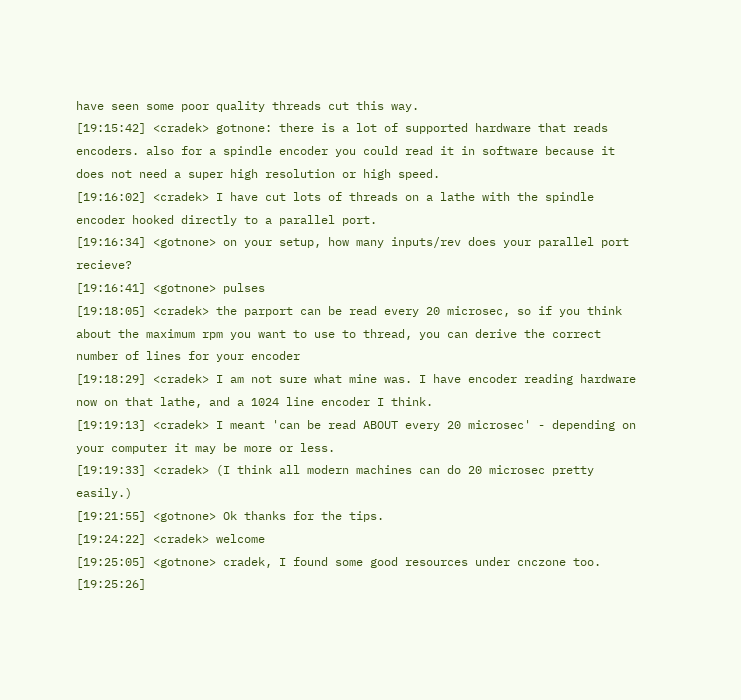have seen some poor quality threads cut this way.
[19:15:42] <cradek> gotnone: there is a lot of supported hardware that reads encoders. also for a spindle encoder you could read it in software because it does not need a super high resolution or high speed.
[19:16:02] <cradek> I have cut lots of threads on a lathe with the spindle encoder hooked directly to a parallel port.
[19:16:34] <gotnone> on your setup, how many inputs/rev does your parallel port recieve?
[19:16:41] <gotnone> pulses
[19:18:05] <cradek> the parport can be read every 20 microsec, so if you think about the maximum rpm you want to use to thread, you can derive the correct number of lines for your encoder
[19:18:29] <cradek> I am not sure what mine was. I have encoder reading hardware now on that lathe, and a 1024 line encoder I think.
[19:19:13] <cradek> I meant 'can be read ABOUT every 20 microsec' - depending on your computer it may be more or less.
[19:19:33] <cradek> (I think all modern machines can do 20 microsec pretty easily.)
[19:21:55] <gotnone> Ok thanks for the tips.
[19:24:22] <cradek> welcome
[19:25:05] <gotnone> cradek, I found some good resources under cnczone too.
[19:25:26]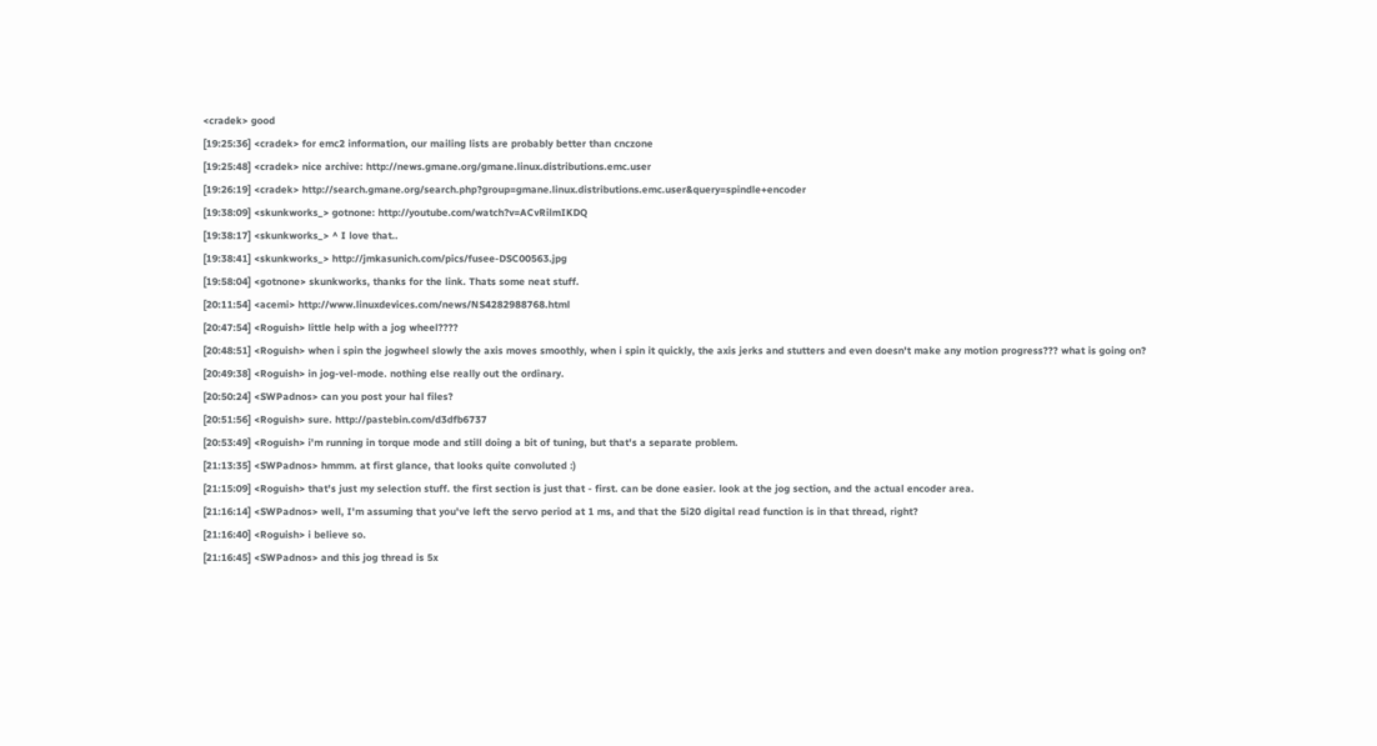<cradek> good
[19:25:36] <cradek> for emc2 information, our mailing lists are probably better than cnczone
[19:25:48] <cradek> nice archive: http://news.gmane.org/gmane.linux.distributions.emc.user
[19:26:19] <cradek> http://search.gmane.org/search.php?group=gmane.linux.distributions.emc.user&query=spindle+encoder
[19:38:09] <skunkworks_> gotnone: http://youtube.com/watch?v=ACvRilmIKDQ
[19:38:17] <skunkworks_> ^ I love that..
[19:38:41] <skunkworks_> http://jmkasunich.com/pics/fusee-DSC00563.jpg
[19:58:04] <gotnone> skunkworks, thanks for the link. Thats some neat stuff.
[20:11:54] <acemi> http://www.linuxdevices.com/news/NS4282988768.html
[20:47:54] <Roguish> little help with a jog wheel????
[20:48:51] <Roguish> when i spin the jogwheel slowly the axis moves smoothly, when i spin it quickly, the axis jerks and stutters and even doesn't make any motion progress??? what is going on?
[20:49:38] <Roguish> in jog-vel-mode. nothing else really out the ordinary.
[20:50:24] <SWPadnos> can you post your hal files?
[20:51:56] <Roguish> sure. http://pastebin.com/d3dfb6737
[20:53:49] <Roguish> i'm running in torque mode and still doing a bit of tuning, but that's a separate problem.
[21:13:35] <SWPadnos> hmmm. at first glance, that looks quite convoluted :)
[21:15:09] <Roguish> that's just my selection stuff. the first section is just that - first. can be done easier. look at the jog section, and the actual encoder area.
[21:16:14] <SWPadnos> well, I'm assuming that you've left the servo period at 1 ms, and that the 5i20 digital read function is in that thread, right?
[21:16:40] <Roguish> i believe so.
[21:16:45] <SWPadnos> and this jog thread is 5x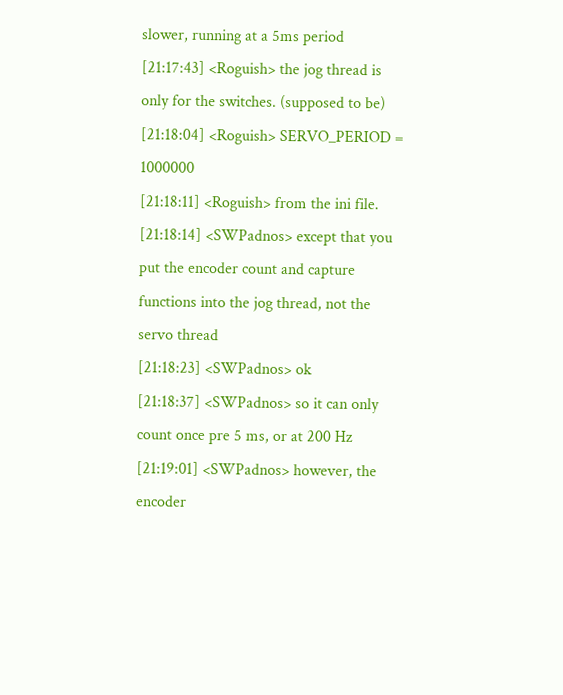slower, running at a 5ms period
[21:17:43] <Roguish> the jog thread is only for the switches. (supposed to be)
[21:18:04] <Roguish> SERVO_PERIOD = 1000000
[21:18:11] <Roguish> from the ini file.
[21:18:14] <SWPadnos> except that you put the encoder count and capture functions into the jog thread, not the servo thread
[21:18:23] <SWPadnos> ok
[21:18:37] <SWPadnos> so it can only count once pre 5 ms, or at 200 Hz
[21:19:01] <SWPadnos> however, the encoder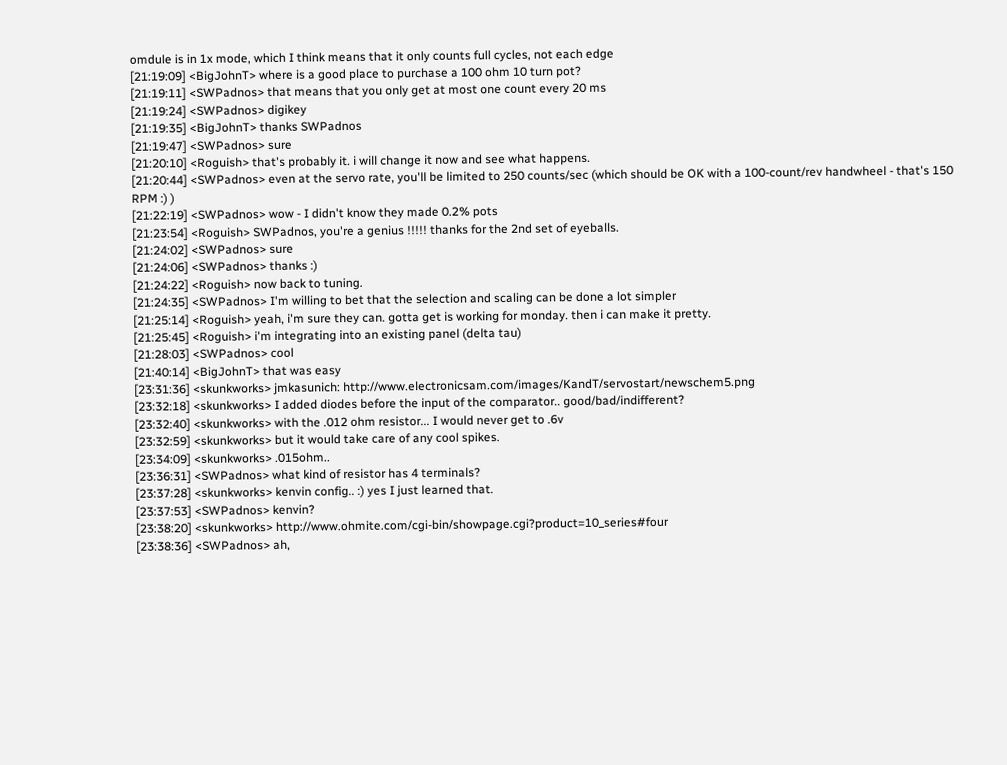omdule is in 1x mode, which I think means that it only counts full cycles, not each edge
[21:19:09] <BigJohnT> where is a good place to purchase a 100 ohm 10 turn pot?
[21:19:11] <SWPadnos> that means that you only get at most one count every 20 ms
[21:19:24] <SWPadnos> digikey
[21:19:35] <BigJohnT> thanks SWPadnos
[21:19:47] <SWPadnos> sure
[21:20:10] <Roguish> that's probably it. i will change it now and see what happens.
[21:20:44] <SWPadnos> even at the servo rate, you'll be limited to 250 counts/sec (which should be OK with a 100-count/rev handwheel - that's 150 RPM :) )
[21:22:19] <SWPadnos> wow - I didn't know they made 0.2% pots
[21:23:54] <Roguish> SWPadnos, you're a genius !!!!! thanks for the 2nd set of eyeballs.
[21:24:02] <SWPadnos> sure
[21:24:06] <SWPadnos> thanks :)
[21:24:22] <Roguish> now back to tuning.
[21:24:35] <SWPadnos> I'm willing to bet that the selection and scaling can be done a lot simpler
[21:25:14] <Roguish> yeah, i'm sure they can. gotta get is working for monday. then i can make it pretty.
[21:25:45] <Roguish> i'm integrating into an existing panel (delta tau)
[21:28:03] <SWPadnos> cool
[21:40:14] <BigJohnT> that was easy
[23:31:36] <skunkworks> jmkasunich: http://www.electronicsam.com/images/KandT/servostart/newschem5.png
[23:32:18] <skunkworks> I added diodes before the input of the comparator.. good/bad/indifferent?
[23:32:40] <skunkworks> with the .012 ohm resistor... I would never get to .6v
[23:32:59] <skunkworks> but it would take care of any cool spikes.
[23:34:09] <skunkworks> .015ohm..
[23:36:31] <SWPadnos> what kind of resistor has 4 terminals?
[23:37:28] <skunkworks> kenvin config.. :) yes I just learned that.
[23:37:53] <SWPadnos> kenvin?
[23:38:20] <skunkworks> http://www.ohmite.com/cgi-bin/showpage.cgi?product=10_series#four
[23:38:36] <SWPadnos> ah,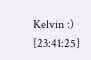Kelvin :)
[23:41:25]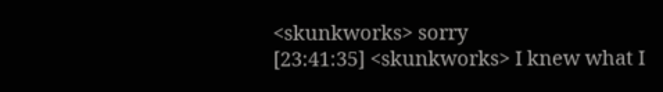<skunkworks> sorry
[23:41:35] <skunkworks> I knew what I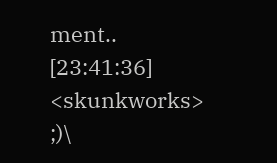ment..
[23:41:36] <skunkworks> ;)\